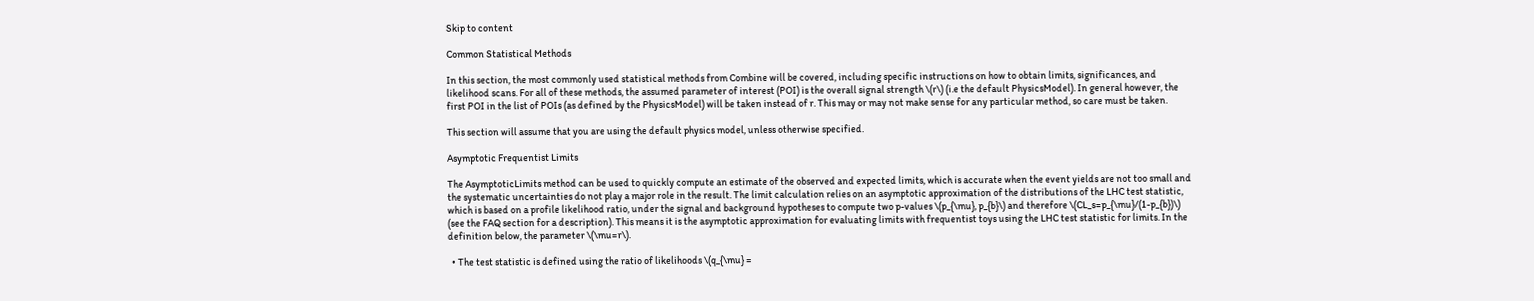Skip to content

Common Statistical Methods

In this section, the most commonly used statistical methods from Combine will be covered, including specific instructions on how to obtain limits, significances, and likelihood scans. For all of these methods, the assumed parameter of interest (POI) is the overall signal strength \(r\) (i.e the default PhysicsModel). In general however, the first POI in the list of POIs (as defined by the PhysicsModel) will be taken instead of r. This may or may not make sense for any particular method, so care must be taken.

This section will assume that you are using the default physics model, unless otherwise specified.

Asymptotic Frequentist Limits

The AsymptoticLimits method can be used to quickly compute an estimate of the observed and expected limits, which is accurate when the event yields are not too small and the systematic uncertainties do not play a major role in the result. The limit calculation relies on an asymptotic approximation of the distributions of the LHC test statistic, which is based on a profile likelihood ratio, under the signal and background hypotheses to compute two p-values \(p_{\mu}, p_{b}\) and therefore \(CL_s=p_{\mu}/(1-p_{b})\) (see the FAQ section for a description). This means it is the asymptotic approximation for evaluating limits with frequentist toys using the LHC test statistic for limits. In the definition below, the parameter \(\mu=r\).

  • The test statistic is defined using the ratio of likelihoods \(q_{\mu} =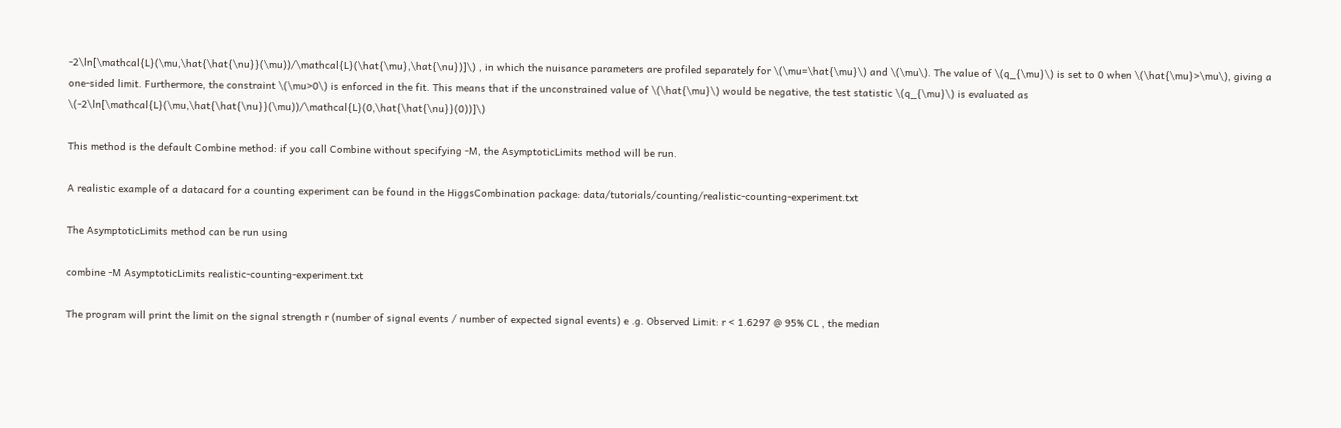-2\ln[\mathcal{L}(\mu,\hat{\hat{\nu}}(\mu))/\mathcal{L}(\hat{\mu},\hat{\nu})]\) , in which the nuisance parameters are profiled separately for \(\mu=\hat{\mu}\) and \(\mu\). The value of \(q_{\mu}\) is set to 0 when \(\hat{\mu}>\mu\), giving a one-sided limit. Furthermore, the constraint \(\mu>0\) is enforced in the fit. This means that if the unconstrained value of \(\hat{\mu}\) would be negative, the test statistic \(q_{\mu}\) is evaluated as \(-2\ln[\mathcal{L}(\mu,\hat{\hat{\nu}}(\mu))/\mathcal{L}(0,\hat{\hat{\nu}}(0))]\)

This method is the default Combine method: if you call Combine without specifying -M, the AsymptoticLimits method will be run.

A realistic example of a datacard for a counting experiment can be found in the HiggsCombination package: data/tutorials/counting/realistic-counting-experiment.txt

The AsymptoticLimits method can be run using

combine -M AsymptoticLimits realistic-counting-experiment.txt

The program will print the limit on the signal strength r (number of signal events / number of expected signal events) e .g. Observed Limit: r < 1.6297 @ 95% CL , the median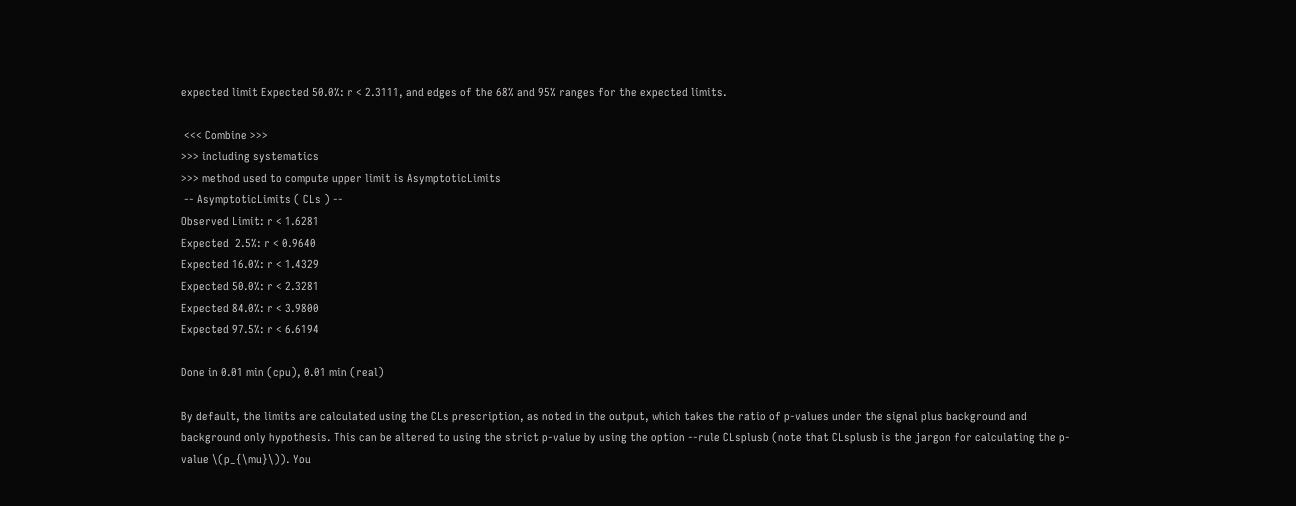expected limit Expected 50.0%: r < 2.3111, and edges of the 68% and 95% ranges for the expected limits.

 <<< Combine >>>
>>> including systematics
>>> method used to compute upper limit is AsymptoticLimits
 -- AsymptoticLimits ( CLs ) --
Observed Limit: r < 1.6281
Expected  2.5%: r < 0.9640
Expected 16.0%: r < 1.4329
Expected 50.0%: r < 2.3281
Expected 84.0%: r < 3.9800
Expected 97.5%: r < 6.6194

Done in 0.01 min (cpu), 0.01 min (real)

By default, the limits are calculated using the CLs prescription, as noted in the output, which takes the ratio of p-values under the signal plus background and background only hypothesis. This can be altered to using the strict p-value by using the option --rule CLsplusb (note that CLsplusb is the jargon for calculating the p-value \(p_{\mu}\)). You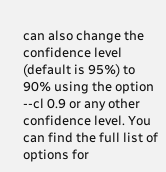can also change the confidence level (default is 95%) to 90% using the option --cl 0.9 or any other confidence level. You can find the full list of options for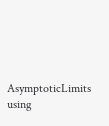AsymptoticLimits using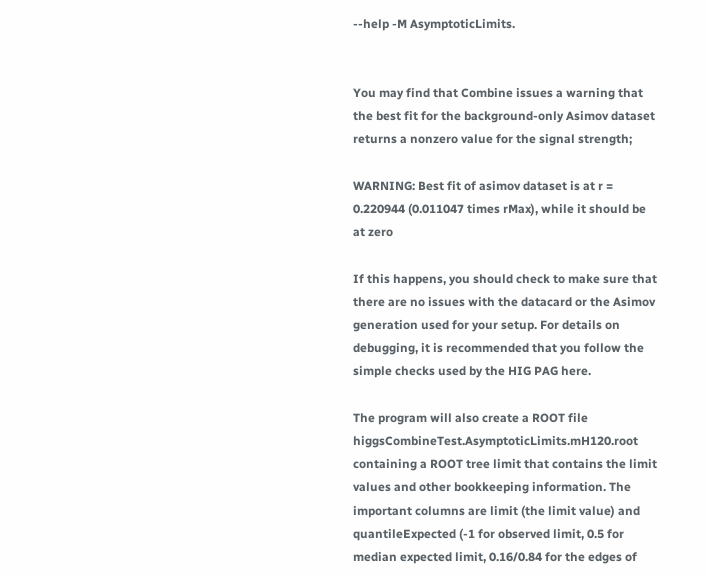--help -M AsymptoticLimits.


You may find that Combine issues a warning that the best fit for the background-only Asimov dataset returns a nonzero value for the signal strength;

WARNING: Best fit of asimov dataset is at r = 0.220944 (0.011047 times rMax), while it should be at zero

If this happens, you should check to make sure that there are no issues with the datacard or the Asimov generation used for your setup. For details on debugging, it is recommended that you follow the simple checks used by the HIG PAG here.

The program will also create a ROOT file higgsCombineTest.AsymptoticLimits.mH120.root containing a ROOT tree limit that contains the limit values and other bookkeeping information. The important columns are limit (the limit value) and quantileExpected (-1 for observed limit, 0.5 for median expected limit, 0.16/0.84 for the edges of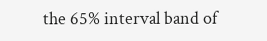the 65% interval band of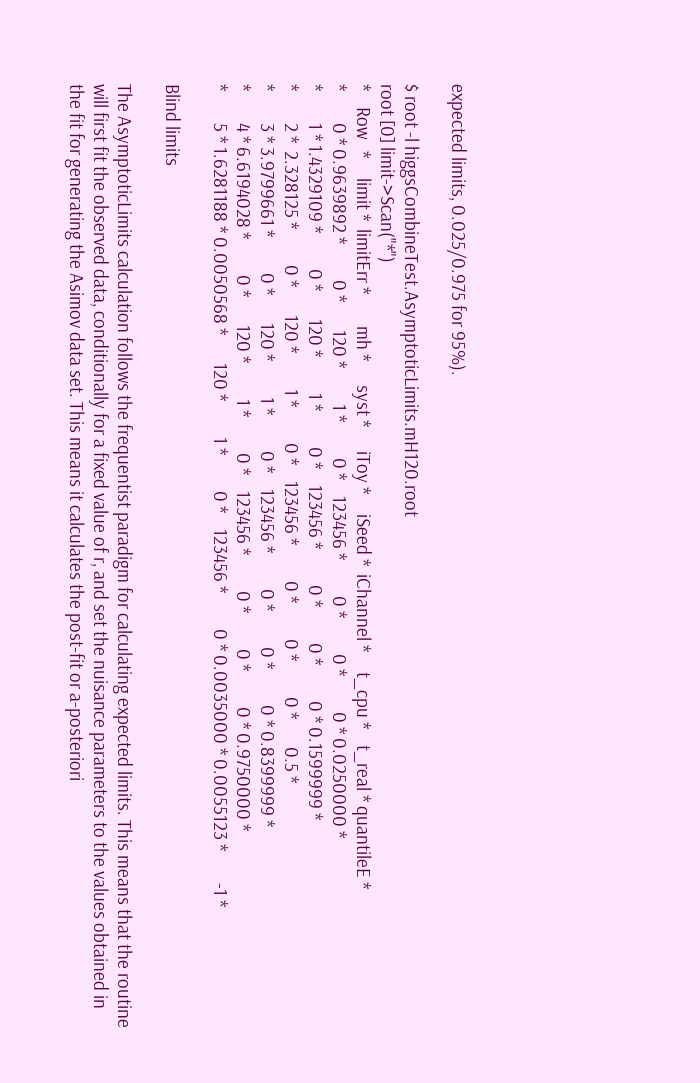expected limits, 0.025/0.975 for 95%).

$ root -l higgsCombineTest.AsymptoticLimits.mH120.root
root [0] limit->Scan("*")
*    Row   *     limit *  limitErr *        mh *      syst *      iToy *     iSeed *  iChannel *     t_cpu *    t_real * quantileE *
*        0 * 0.9639892 *         0 *       120 *         1 *         0 *    123456 *         0 *         0 *         0 * 0.0250000 *
*        1 * 1.4329109 *         0 *       120 *         1 *         0 *    123456 *         0 *         0 *         0 * 0.1599999 *
*        2 *  2.328125 *         0 *       120 *         1 *         0 *    123456 *         0 *         0 *         0 *       0.5 *
*        3 * 3.9799661 *         0 *       120 *         1 *         0 *    123456 *         0 *         0 *         0 * 0.8399999 *
*        4 * 6.6194028 *         0 *       120 *         1 *         0 *    123456 *         0 *         0 *         0 * 0.9750000 *
*        5 * 1.6281188 * 0.0050568 *       120 *         1 *         0 *    123456 *         0 * 0.0035000 * 0.0055123 *        -1 *

Blind limits

The AsymptoticLimits calculation follows the frequentist paradigm for calculating expected limits. This means that the routine will first fit the observed data, conditionally for a fixed value of r, and set the nuisance parameters to the values obtained in the fit for generating the Asimov data set. This means it calculates the post-fit or a-posteriori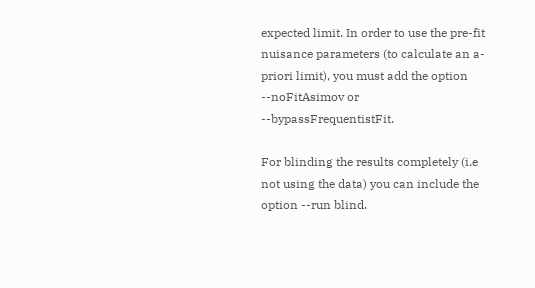expected limit. In order to use the pre-fit nuisance parameters (to calculate an a-priori limit), you must add the option --noFitAsimov or --bypassFrequentistFit.

For blinding the results completely (i.e not using the data) you can include the option --run blind.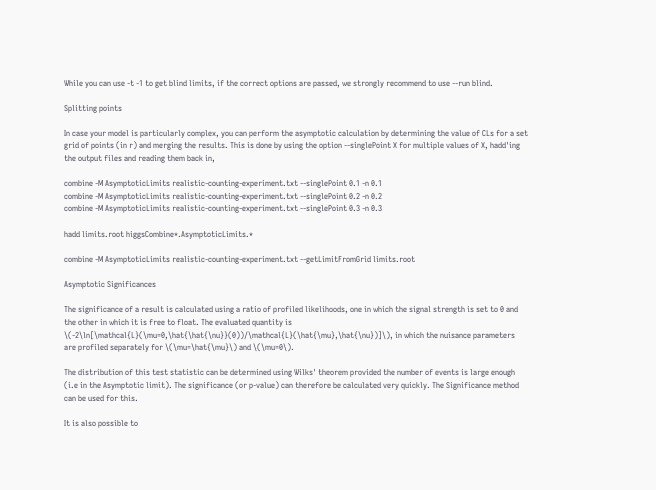While you can use -t -1 to get blind limits, if the correct options are passed, we strongly recommend to use --run blind.

Splitting points

In case your model is particularly complex, you can perform the asymptotic calculation by determining the value of CLs for a set grid of points (in r) and merging the results. This is done by using the option --singlePoint X for multiple values of X, hadd'ing the output files and reading them back in,

combine -M AsymptoticLimits realistic-counting-experiment.txt --singlePoint 0.1 -n 0.1
combine -M AsymptoticLimits realistic-counting-experiment.txt --singlePoint 0.2 -n 0.2
combine -M AsymptoticLimits realistic-counting-experiment.txt --singlePoint 0.3 -n 0.3

hadd limits.root higgsCombine*.AsymptoticLimits.*

combine -M AsymptoticLimits realistic-counting-experiment.txt --getLimitFromGrid limits.root

Asymptotic Significances

The significance of a result is calculated using a ratio of profiled likelihoods, one in which the signal strength is set to 0 and the other in which it is free to float. The evaluated quantity is \(-2\ln[\mathcal{L}(\mu=0,\hat{\hat{\nu}}(0))/\mathcal{L}(\hat{\mu},\hat{\nu})]\), in which the nuisance parameters are profiled separately for \(\mu=\hat{\mu}\) and \(\mu=0\).

The distribution of this test statistic can be determined using Wilks' theorem provided the number of events is large enough (i.e in the Asymptotic limit). The significance (or p-value) can therefore be calculated very quickly. The Significance method can be used for this.

It is also possible to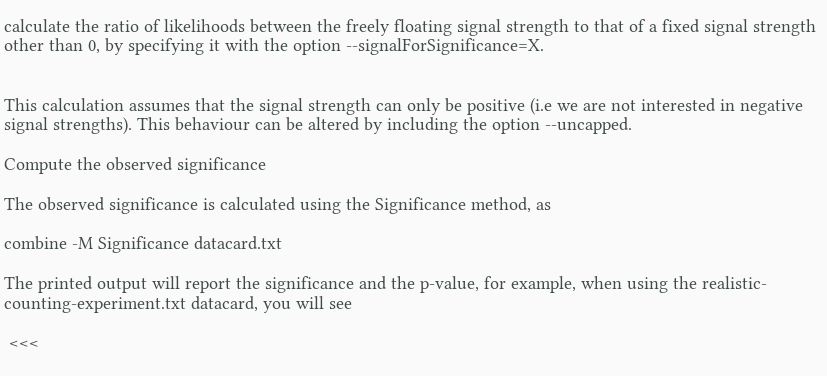calculate the ratio of likelihoods between the freely floating signal strength to that of a fixed signal strength other than 0, by specifying it with the option --signalForSignificance=X.


This calculation assumes that the signal strength can only be positive (i.e we are not interested in negative signal strengths). This behaviour can be altered by including the option --uncapped.

Compute the observed significance

The observed significance is calculated using the Significance method, as

combine -M Significance datacard.txt

The printed output will report the significance and the p-value, for example, when using the realistic-counting-experiment.txt datacard, you will see

 <<<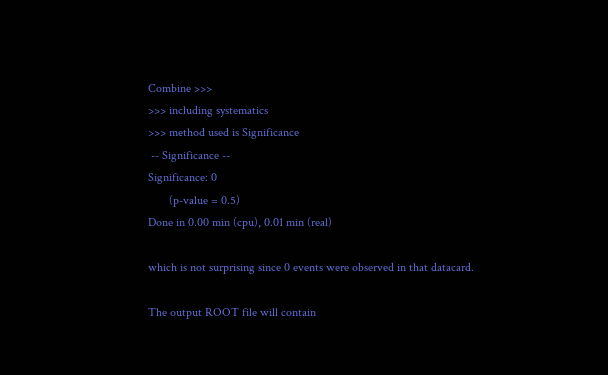Combine >>>
>>> including systematics
>>> method used is Significance
 -- Significance --
Significance: 0
       (p-value = 0.5)
Done in 0.00 min (cpu), 0.01 min (real)

which is not surprising since 0 events were observed in that datacard.

The output ROOT file will contain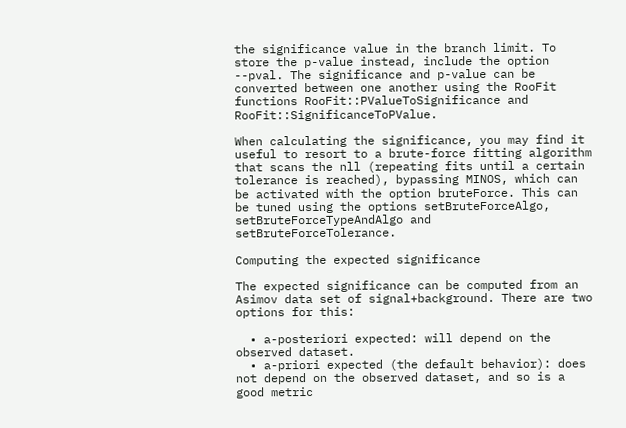the significance value in the branch limit. To store the p-value instead, include the option --pval. The significance and p-value can be converted between one another using the RooFit functions RooFit::PValueToSignificance and RooFit::SignificanceToPValue.

When calculating the significance, you may find it useful to resort to a brute-force fitting algorithm that scans the nll (repeating fits until a certain tolerance is reached), bypassing MINOS, which can be activated with the option bruteForce. This can be tuned using the options setBruteForceAlgo, setBruteForceTypeAndAlgo and setBruteForceTolerance.

Computing the expected significance

The expected significance can be computed from an Asimov data set of signal+background. There are two options for this:

  • a-posteriori expected: will depend on the observed dataset.
  • a-priori expected (the default behavior): does not depend on the observed dataset, and so is a good metric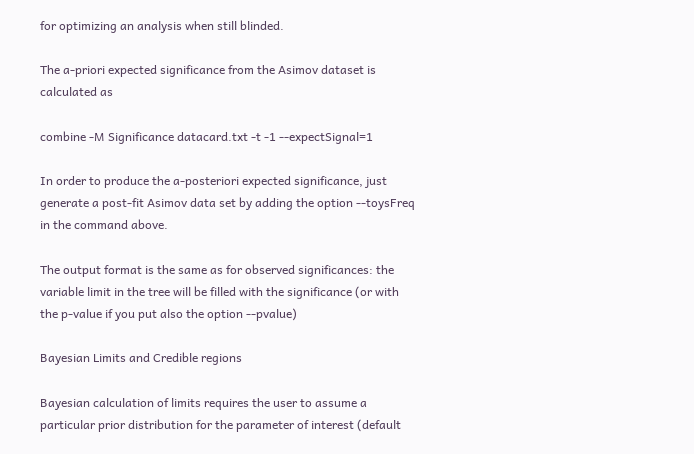for optimizing an analysis when still blinded.

The a-priori expected significance from the Asimov dataset is calculated as

combine -M Significance datacard.txt -t -1 --expectSignal=1

In order to produce the a-posteriori expected significance, just generate a post-fit Asimov data set by adding the option --toysFreq in the command above.

The output format is the same as for observed significances: the variable limit in the tree will be filled with the significance (or with the p-value if you put also the option --pvalue)

Bayesian Limits and Credible regions

Bayesian calculation of limits requires the user to assume a particular prior distribution for the parameter of interest (default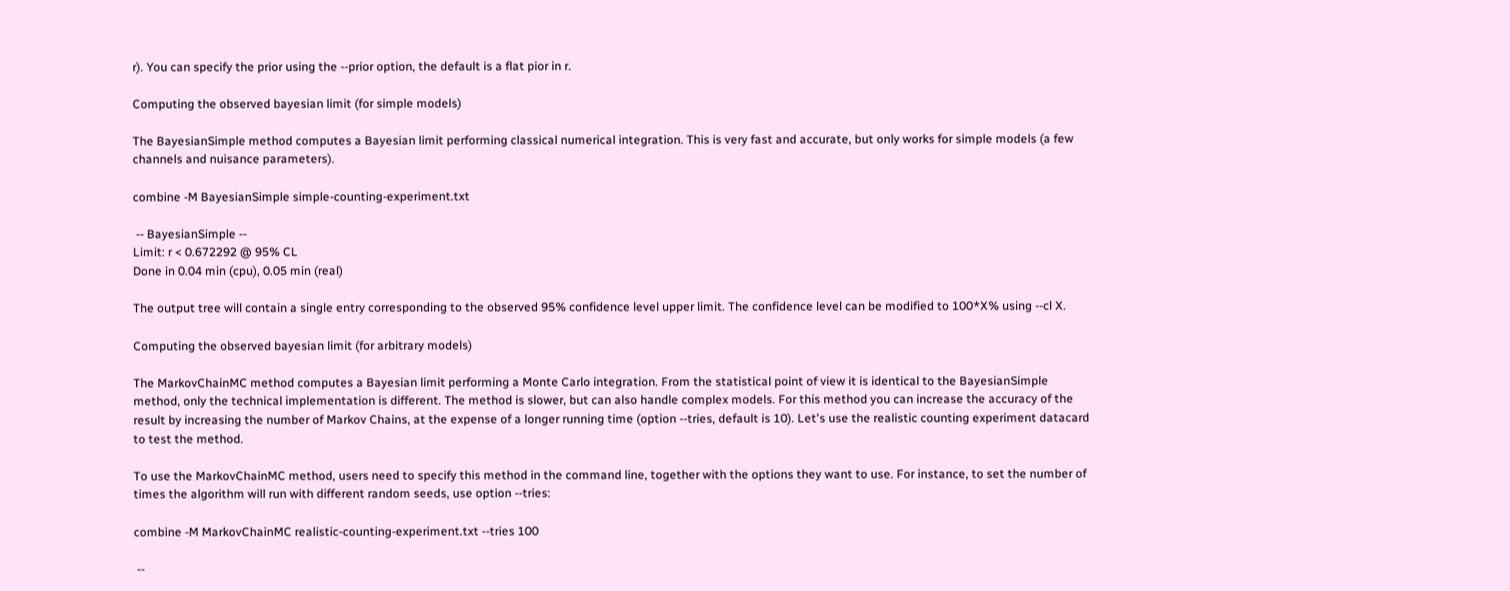r). You can specify the prior using the --prior option, the default is a flat pior in r.

Computing the observed bayesian limit (for simple models)

The BayesianSimple method computes a Bayesian limit performing classical numerical integration. This is very fast and accurate, but only works for simple models (a few channels and nuisance parameters).

combine -M BayesianSimple simple-counting-experiment.txt

 -- BayesianSimple --
Limit: r < 0.672292 @ 95% CL
Done in 0.04 min (cpu), 0.05 min (real)

The output tree will contain a single entry corresponding to the observed 95% confidence level upper limit. The confidence level can be modified to 100*X% using --cl X.

Computing the observed bayesian limit (for arbitrary models)

The MarkovChainMC method computes a Bayesian limit performing a Monte Carlo integration. From the statistical point of view it is identical to the BayesianSimple method, only the technical implementation is different. The method is slower, but can also handle complex models. For this method you can increase the accuracy of the result by increasing the number of Markov Chains, at the expense of a longer running time (option --tries, default is 10). Let's use the realistic counting experiment datacard to test the method.

To use the MarkovChainMC method, users need to specify this method in the command line, together with the options they want to use. For instance, to set the number of times the algorithm will run with different random seeds, use option --tries:

combine -M MarkovChainMC realistic-counting-experiment.txt --tries 100

 --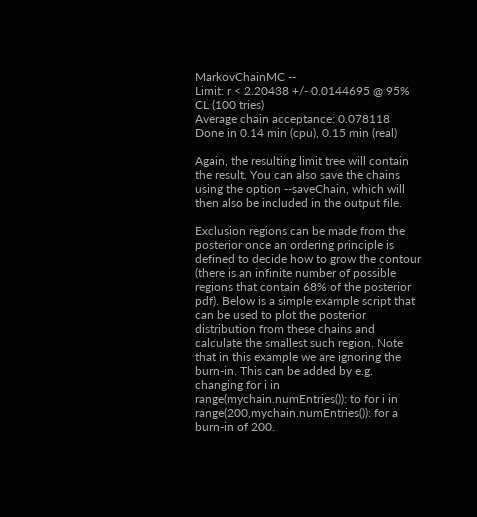MarkovChainMC --
Limit: r < 2.20438 +/- 0.0144695 @ 95% CL (100 tries)
Average chain acceptance: 0.078118
Done in 0.14 min (cpu), 0.15 min (real)

Again, the resulting limit tree will contain the result. You can also save the chains using the option --saveChain, which will then also be included in the output file.

Exclusion regions can be made from the posterior once an ordering principle is defined to decide how to grow the contour (there is an infinite number of possible regions that contain 68% of the posterior pdf). Below is a simple example script that can be used to plot the posterior distribution from these chains and calculate the smallest such region. Note that in this example we are ignoring the burn-in. This can be added by e.g. changing for i in range(mychain.numEntries()): to for i in range(200,mychain.numEntries()): for a burn-in of 200.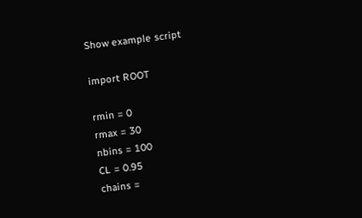Show example script

import ROOT

rmin = 0
rmax = 30
nbins = 100
CL = 0.95
chains =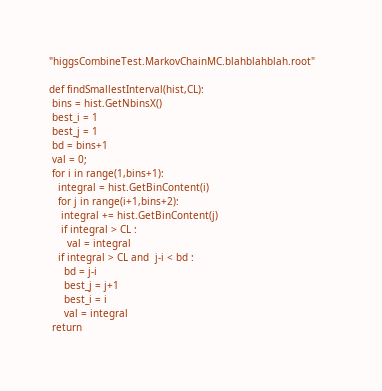"higgsCombineTest.MarkovChainMC.blahblahblah.root"

def findSmallestInterval(hist,CL):
 bins = hist.GetNbinsX()
 best_i = 1
 best_j = 1
 bd = bins+1
 val = 0;
 for i in range(1,bins+1):
   integral = hist.GetBinContent(i)
   for j in range(i+1,bins+2):
    integral += hist.GetBinContent(j)
    if integral > CL :
      val = integral
   if integral > CL and  j-i < bd :
     bd = j-i
     best_j = j+1
     best_i = i
     val = integral
 return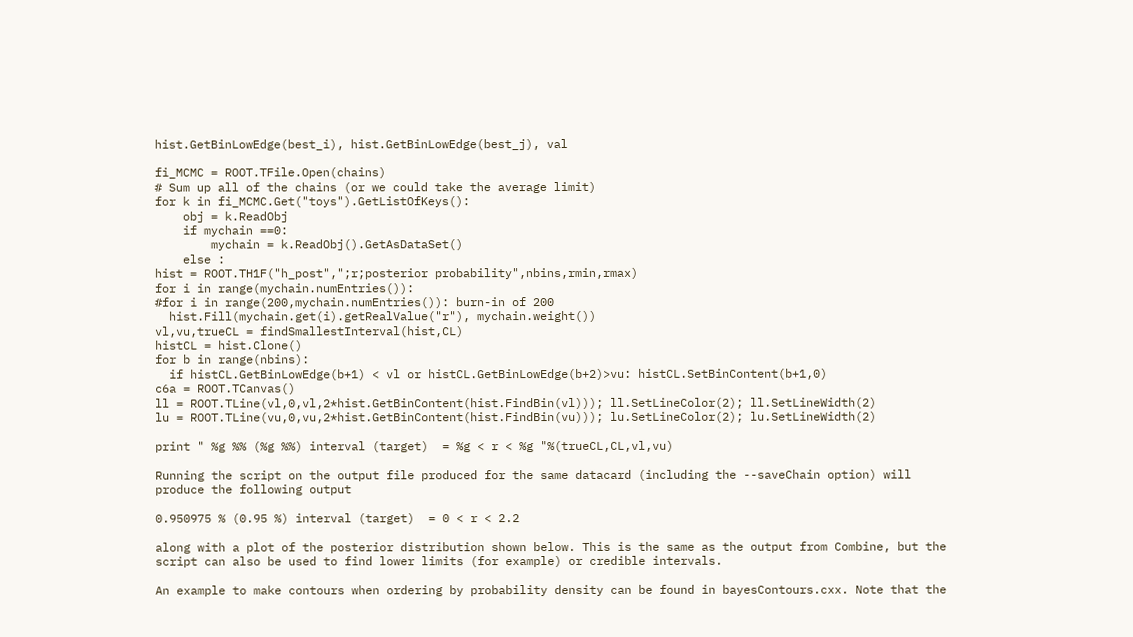hist.GetBinLowEdge(best_i), hist.GetBinLowEdge(best_j), val

fi_MCMC = ROOT.TFile.Open(chains)
# Sum up all of the chains (or we could take the average limit)
for k in fi_MCMC.Get("toys").GetListOfKeys():
    obj = k.ReadObj
    if mychain ==0:
        mychain = k.ReadObj().GetAsDataSet()
    else :
hist = ROOT.TH1F("h_post",";r;posterior probability",nbins,rmin,rmax)
for i in range(mychain.numEntries()):
#for i in range(200,mychain.numEntries()): burn-in of 200
  hist.Fill(mychain.get(i).getRealValue("r"), mychain.weight())
vl,vu,trueCL = findSmallestInterval(hist,CL)
histCL = hist.Clone()
for b in range(nbins):
  if histCL.GetBinLowEdge(b+1) < vl or histCL.GetBinLowEdge(b+2)>vu: histCL.SetBinContent(b+1,0)
c6a = ROOT.TCanvas()
ll = ROOT.TLine(vl,0,vl,2*hist.GetBinContent(hist.FindBin(vl))); ll.SetLineColor(2); ll.SetLineWidth(2)
lu = ROOT.TLine(vu,0,vu,2*hist.GetBinContent(hist.FindBin(vu))); lu.SetLineColor(2); lu.SetLineWidth(2)

print " %g %% (%g %%) interval (target)  = %g < r < %g "%(trueCL,CL,vl,vu)

Running the script on the output file produced for the same datacard (including the --saveChain option) will produce the following output

0.950975 % (0.95 %) interval (target)  = 0 < r < 2.2

along with a plot of the posterior distribution shown below. This is the same as the output from Combine, but the script can also be used to find lower limits (for example) or credible intervals.

An example to make contours when ordering by probability density can be found in bayesContours.cxx. Note that the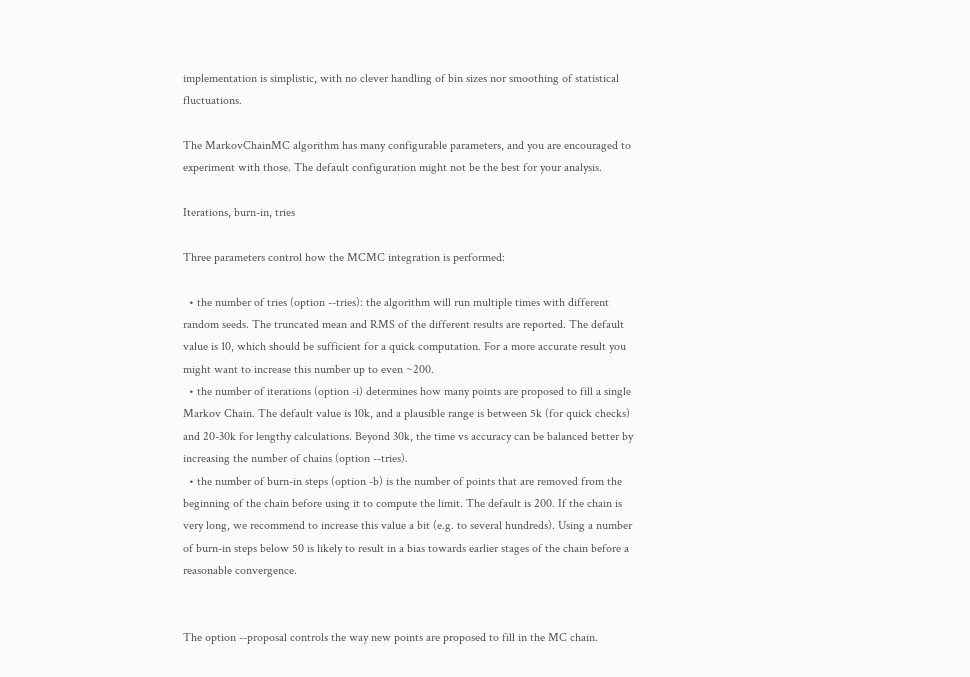implementation is simplistic, with no clever handling of bin sizes nor smoothing of statistical fluctuations.

The MarkovChainMC algorithm has many configurable parameters, and you are encouraged to experiment with those. The default configuration might not be the best for your analysis.

Iterations, burn-in, tries

Three parameters control how the MCMC integration is performed:

  • the number of tries (option --tries): the algorithm will run multiple times with different random seeds. The truncated mean and RMS of the different results are reported. The default value is 10, which should be sufficient for a quick computation. For a more accurate result you might want to increase this number up to even ~200.
  • the number of iterations (option -i) determines how many points are proposed to fill a single Markov Chain. The default value is 10k, and a plausible range is between 5k (for quick checks) and 20-30k for lengthy calculations. Beyond 30k, the time vs accuracy can be balanced better by increasing the number of chains (option --tries).
  • the number of burn-in steps (option -b) is the number of points that are removed from the beginning of the chain before using it to compute the limit. The default is 200. If the chain is very long, we recommend to increase this value a bit (e.g. to several hundreds). Using a number of burn-in steps below 50 is likely to result in a bias towards earlier stages of the chain before a reasonable convergence.


The option --proposal controls the way new points are proposed to fill in the MC chain.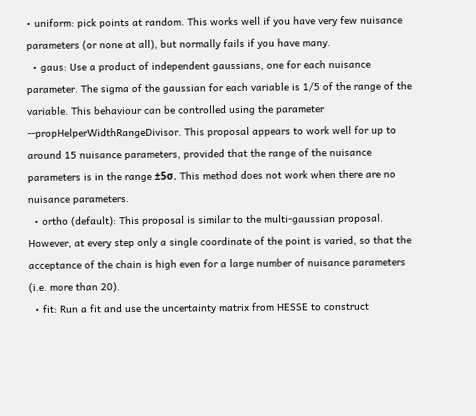• uniform: pick points at random. This works well if you have very few nuisance parameters (or none at all), but normally fails if you have many.
  • gaus: Use a product of independent gaussians, one for each nuisance parameter. The sigma of the gaussian for each variable is 1/5 of the range of the variable. This behaviour can be controlled using the parameter --propHelperWidthRangeDivisor. This proposal appears to work well for up to around 15 nuisance parameters, provided that the range of the nuisance parameters is in the range ±5σ. This method does not work when there are no nuisance parameters.
  • ortho (default): This proposal is similar to the multi-gaussian proposal. However, at every step only a single coordinate of the point is varied, so that the acceptance of the chain is high even for a large number of nuisance parameters (i.e. more than 20).
  • fit: Run a fit and use the uncertainty matrix from HESSE to construct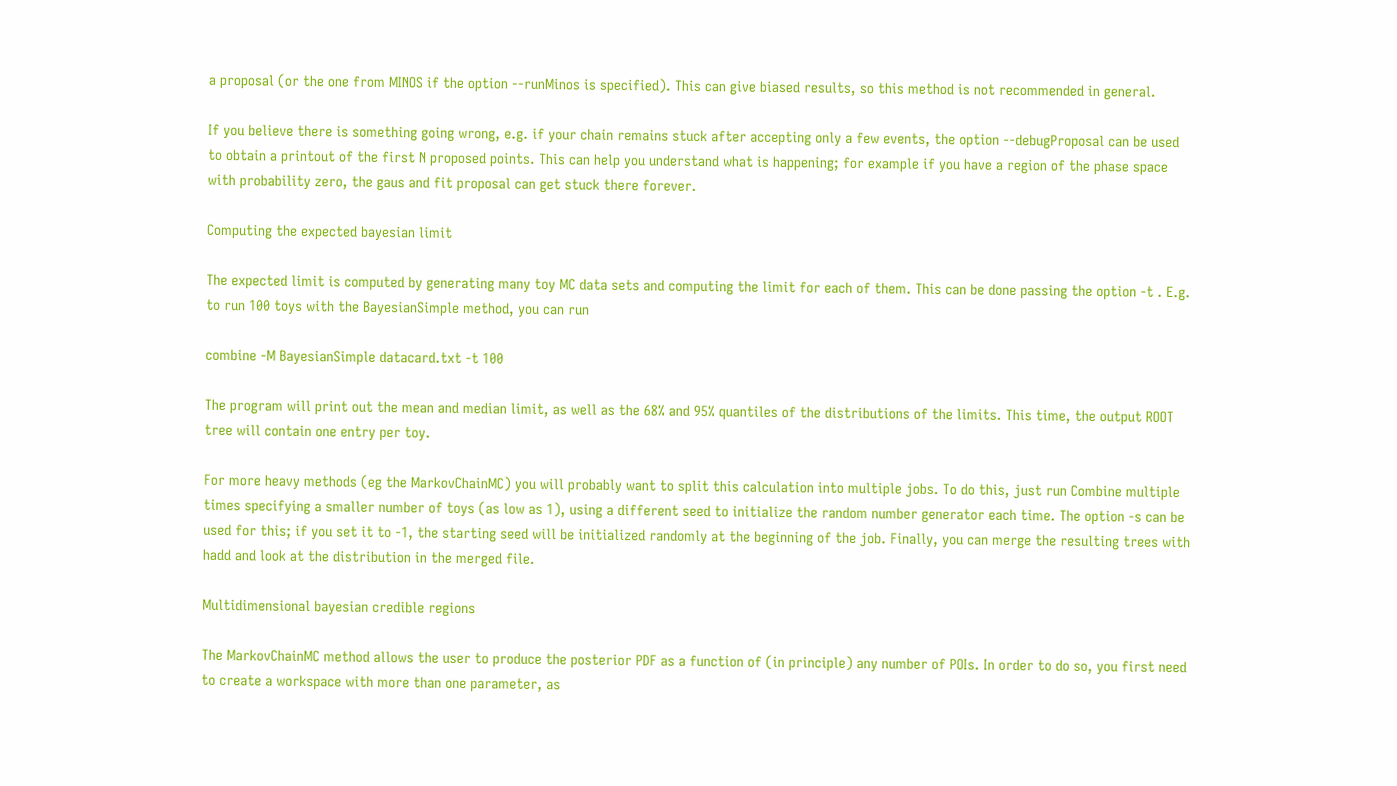a proposal (or the one from MINOS if the option --runMinos is specified). This can give biased results, so this method is not recommended in general.

If you believe there is something going wrong, e.g. if your chain remains stuck after accepting only a few events, the option --debugProposal can be used to obtain a printout of the first N proposed points. This can help you understand what is happening; for example if you have a region of the phase space with probability zero, the gaus and fit proposal can get stuck there forever.

Computing the expected bayesian limit

The expected limit is computed by generating many toy MC data sets and computing the limit for each of them. This can be done passing the option -t . E.g. to run 100 toys with the BayesianSimple method, you can run

combine -M BayesianSimple datacard.txt -t 100

The program will print out the mean and median limit, as well as the 68% and 95% quantiles of the distributions of the limits. This time, the output ROOT tree will contain one entry per toy.

For more heavy methods (eg the MarkovChainMC) you will probably want to split this calculation into multiple jobs. To do this, just run Combine multiple times specifying a smaller number of toys (as low as 1), using a different seed to initialize the random number generator each time. The option -s can be used for this; if you set it to -1, the starting seed will be initialized randomly at the beginning of the job. Finally, you can merge the resulting trees with hadd and look at the distribution in the merged file.

Multidimensional bayesian credible regions

The MarkovChainMC method allows the user to produce the posterior PDF as a function of (in principle) any number of POIs. In order to do so, you first need to create a workspace with more than one parameter, as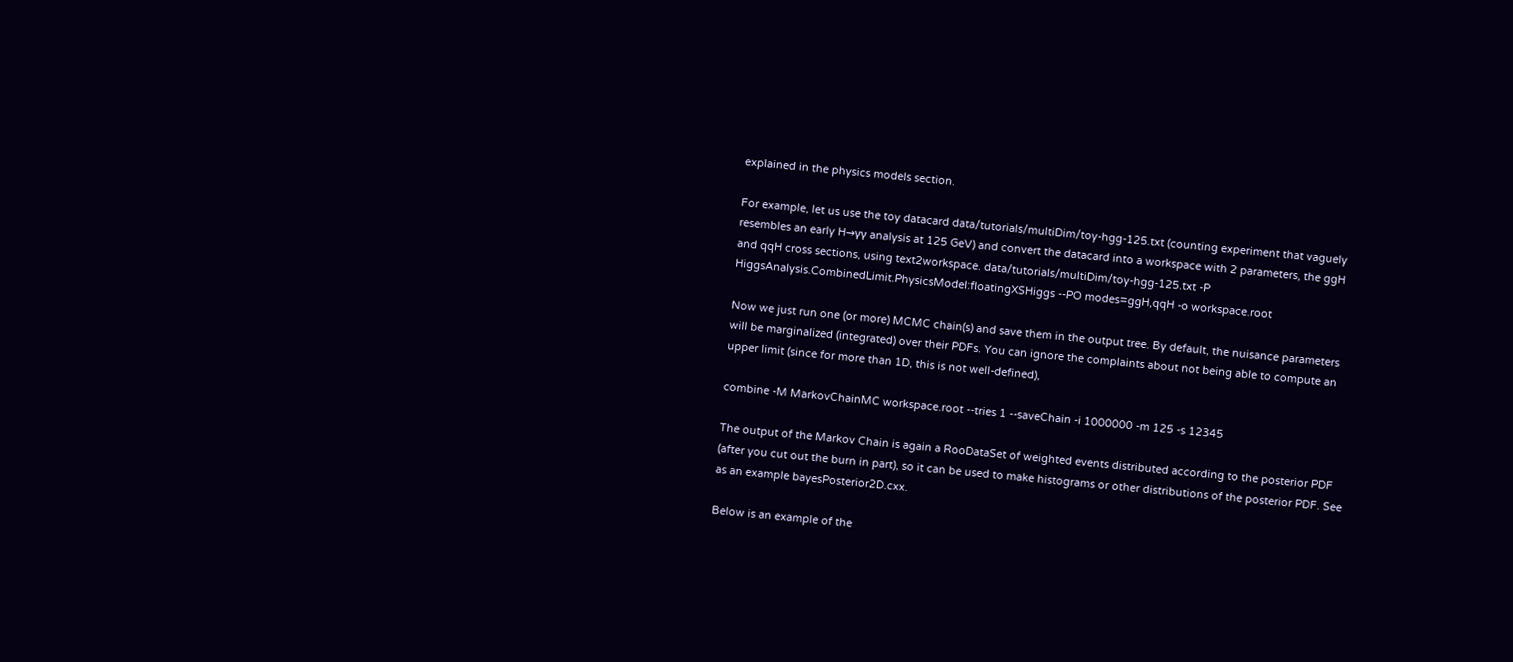explained in the physics models section.

For example, let us use the toy datacard data/tutorials/multiDim/toy-hgg-125.txt (counting experiment that vaguely resembles an early H→γγ analysis at 125 GeV) and convert the datacard into a workspace with 2 parameters, the ggH and qqH cross sections, using text2workspace. data/tutorials/multiDim/toy-hgg-125.txt -P HiggsAnalysis.CombinedLimit.PhysicsModel:floatingXSHiggs --PO modes=ggH,qqH -o workspace.root

Now we just run one (or more) MCMC chain(s) and save them in the output tree. By default, the nuisance parameters will be marginalized (integrated) over their PDFs. You can ignore the complaints about not being able to compute an upper limit (since for more than 1D, this is not well-defined),

combine -M MarkovChainMC workspace.root --tries 1 --saveChain -i 1000000 -m 125 -s 12345

The output of the Markov Chain is again a RooDataSet of weighted events distributed according to the posterior PDF (after you cut out the burn in part), so it can be used to make histograms or other distributions of the posterior PDF. See as an example bayesPosterior2D.cxx.

Below is an example of the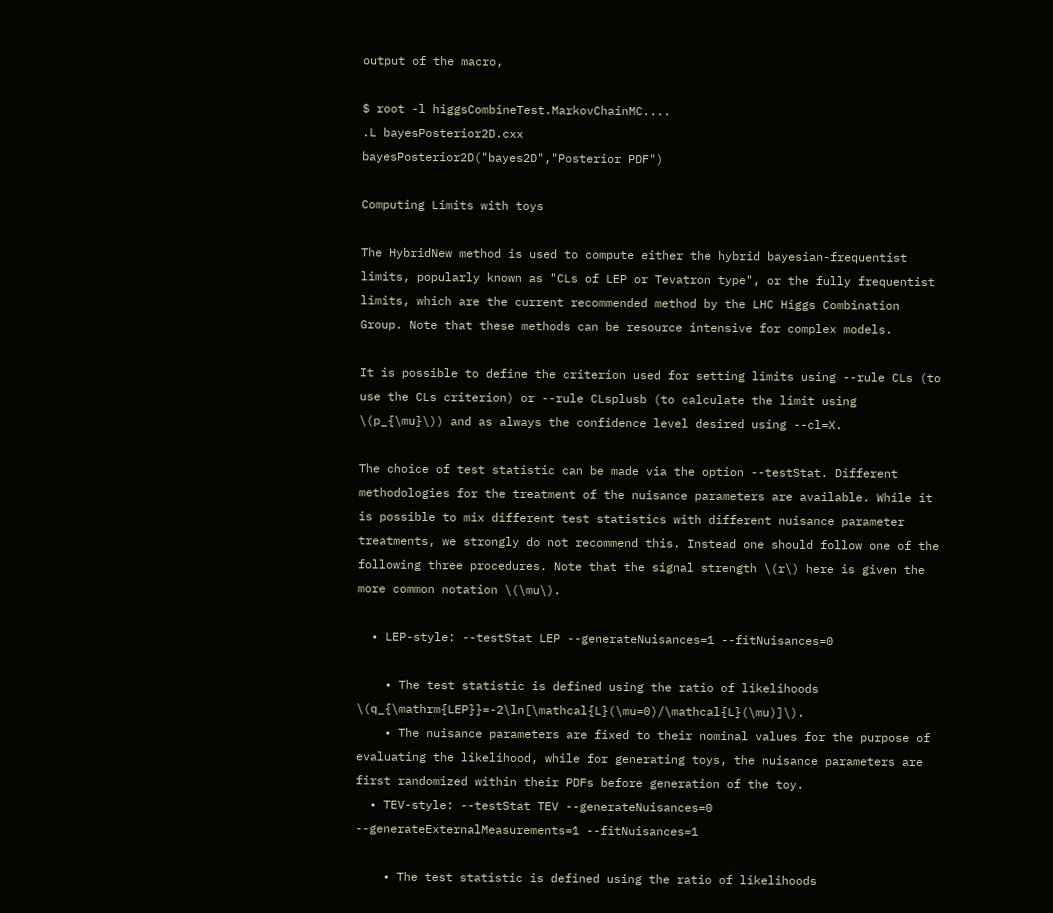output of the macro,

$ root -l higgsCombineTest.MarkovChainMC....
.L bayesPosterior2D.cxx
bayesPosterior2D("bayes2D","Posterior PDF")

Computing Limits with toys

The HybridNew method is used to compute either the hybrid bayesian-frequentist limits, popularly known as "CLs of LEP or Tevatron type", or the fully frequentist limits, which are the current recommended method by the LHC Higgs Combination Group. Note that these methods can be resource intensive for complex models.

It is possible to define the criterion used for setting limits using --rule CLs (to use the CLs criterion) or --rule CLsplusb (to calculate the limit using \(p_{\mu}\)) and as always the confidence level desired using --cl=X.

The choice of test statistic can be made via the option --testStat. Different methodologies for the treatment of the nuisance parameters are available. While it is possible to mix different test statistics with different nuisance parameter treatments, we strongly do not recommend this. Instead one should follow one of the following three procedures. Note that the signal strength \(r\) here is given the more common notation \(\mu\).

  • LEP-style: --testStat LEP --generateNuisances=1 --fitNuisances=0

    • The test statistic is defined using the ratio of likelihoods \(q_{\mathrm{LEP}}=-2\ln[\mathcal{L}(\mu=0)/\mathcal{L}(\mu)]\).
    • The nuisance parameters are fixed to their nominal values for the purpose of evaluating the likelihood, while for generating toys, the nuisance parameters are first randomized within their PDFs before generation of the toy.
  • TEV-style: --testStat TEV --generateNuisances=0 --generateExternalMeasurements=1 --fitNuisances=1

    • The test statistic is defined using the ratio of likelihoods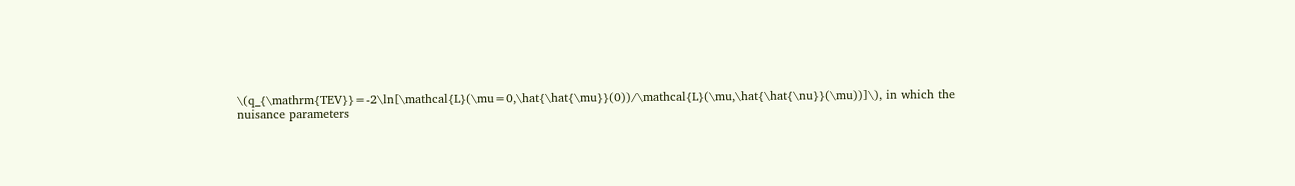\(q_{\mathrm{TEV}}=-2\ln[\mathcal{L}(\mu=0,\hat{\hat{\mu}}(0))/\mathcal{L}(\mu,\hat{\hat{\nu}}(\mu))]\), in which the nuisance parameters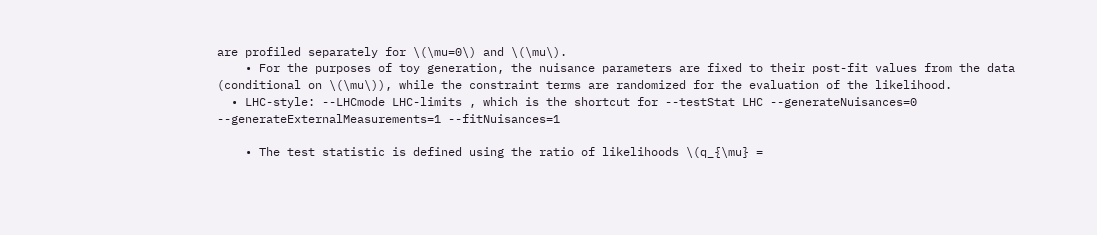are profiled separately for \(\mu=0\) and \(\mu\).
    • For the purposes of toy generation, the nuisance parameters are fixed to their post-fit values from the data (conditional on \(\mu\)), while the constraint terms are randomized for the evaluation of the likelihood.
  • LHC-style: --LHCmode LHC-limits , which is the shortcut for --testStat LHC --generateNuisances=0 --generateExternalMeasurements=1 --fitNuisances=1

    • The test statistic is defined using the ratio of likelihoods \(q_{\mu} =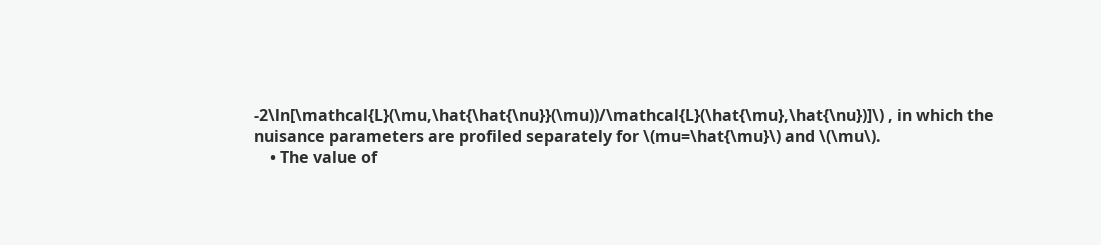-2\ln[\mathcal{L}(\mu,\hat{\hat{\nu}}(\mu))/\mathcal{L}(\hat{\mu},\hat{\nu})]\) , in which the nuisance parameters are profiled separately for \(mu=\hat{\mu}\) and \(\mu\).
    • The value of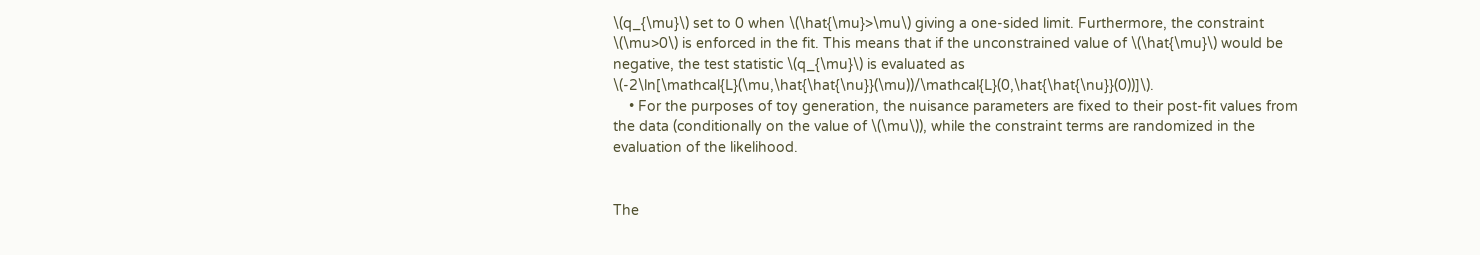\(q_{\mu}\) set to 0 when \(\hat{\mu}>\mu\) giving a one-sided limit. Furthermore, the constraint \(\mu>0\) is enforced in the fit. This means that if the unconstrained value of \(\hat{\mu}\) would be negative, the test statistic \(q_{\mu}\) is evaluated as \(-2\ln[\mathcal{L}(\mu,\hat{\hat{\nu}}(\mu))/\mathcal{L}(0,\hat{\hat{\nu}}(0))]\).
    • For the purposes of toy generation, the nuisance parameters are fixed to their post-fit values from the data (conditionally on the value of \(\mu\)), while the constraint terms are randomized in the evaluation of the likelihood.


The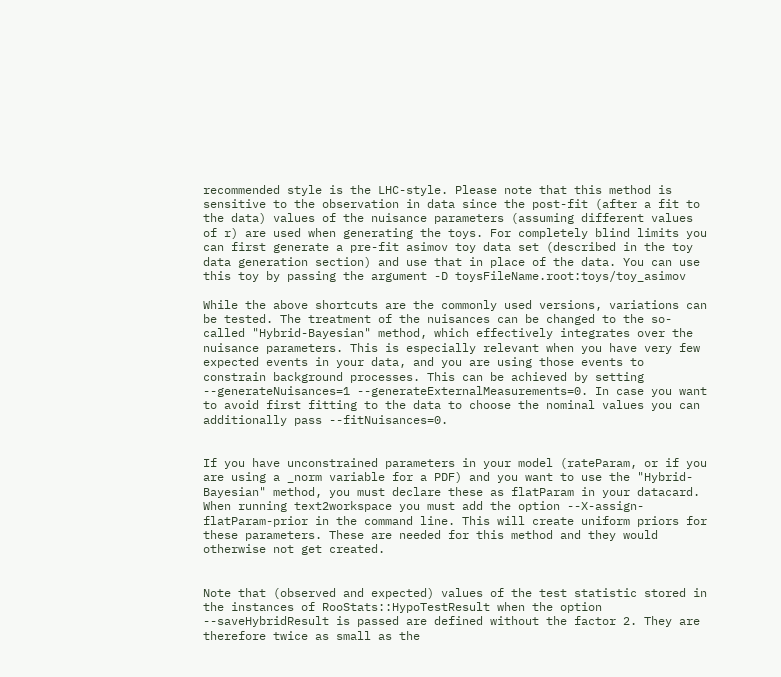recommended style is the LHC-style. Please note that this method is sensitive to the observation in data since the post-fit (after a fit to the data) values of the nuisance parameters (assuming different values of r) are used when generating the toys. For completely blind limits you can first generate a pre-fit asimov toy data set (described in the toy data generation section) and use that in place of the data. You can use this toy by passing the argument -D toysFileName.root:toys/toy_asimov

While the above shortcuts are the commonly used versions, variations can be tested. The treatment of the nuisances can be changed to the so-called "Hybrid-Bayesian" method, which effectively integrates over the nuisance parameters. This is especially relevant when you have very few expected events in your data, and you are using those events to constrain background processes. This can be achieved by setting --generateNuisances=1 --generateExternalMeasurements=0. In case you want to avoid first fitting to the data to choose the nominal values you can additionally pass --fitNuisances=0.


If you have unconstrained parameters in your model (rateParam, or if you are using a _norm variable for a PDF) and you want to use the "Hybrid-Bayesian" method, you must declare these as flatParam in your datacard. When running text2workspace you must add the option --X-assign-flatParam-prior in the command line. This will create uniform priors for these parameters. These are needed for this method and they would otherwise not get created.


Note that (observed and expected) values of the test statistic stored in the instances of RooStats::HypoTestResult when the option --saveHybridResult is passed are defined without the factor 2. They are therefore twice as small as the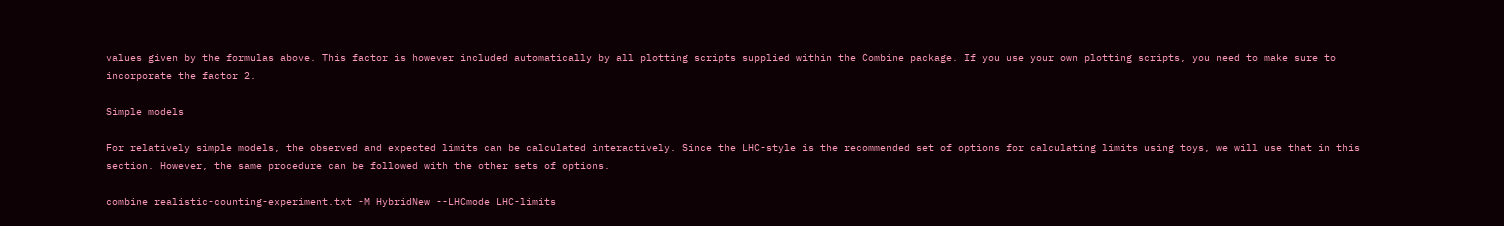values given by the formulas above. This factor is however included automatically by all plotting scripts supplied within the Combine package. If you use your own plotting scripts, you need to make sure to incorporate the factor 2.

Simple models

For relatively simple models, the observed and expected limits can be calculated interactively. Since the LHC-style is the recommended set of options for calculating limits using toys, we will use that in this section. However, the same procedure can be followed with the other sets of options.

combine realistic-counting-experiment.txt -M HybridNew --LHCmode LHC-limits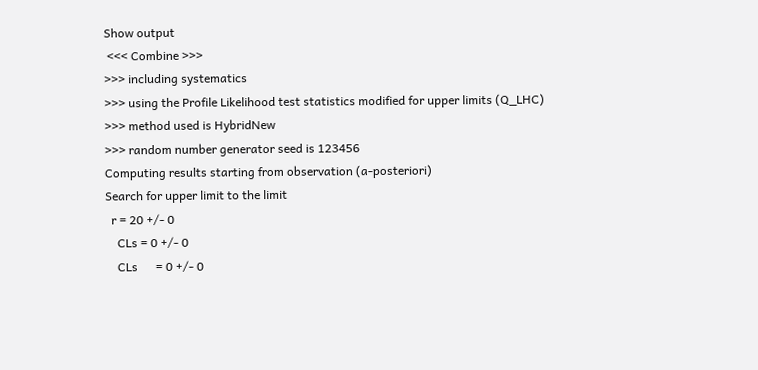Show output
 <<< Combine >>>
>>> including systematics
>>> using the Profile Likelihood test statistics modified for upper limits (Q_LHC)
>>> method used is HybridNew
>>> random number generator seed is 123456
Computing results starting from observation (a-posteriori)
Search for upper limit to the limit
  r = 20 +/- 0
    CLs = 0 +/- 0
    CLs      = 0 +/- 0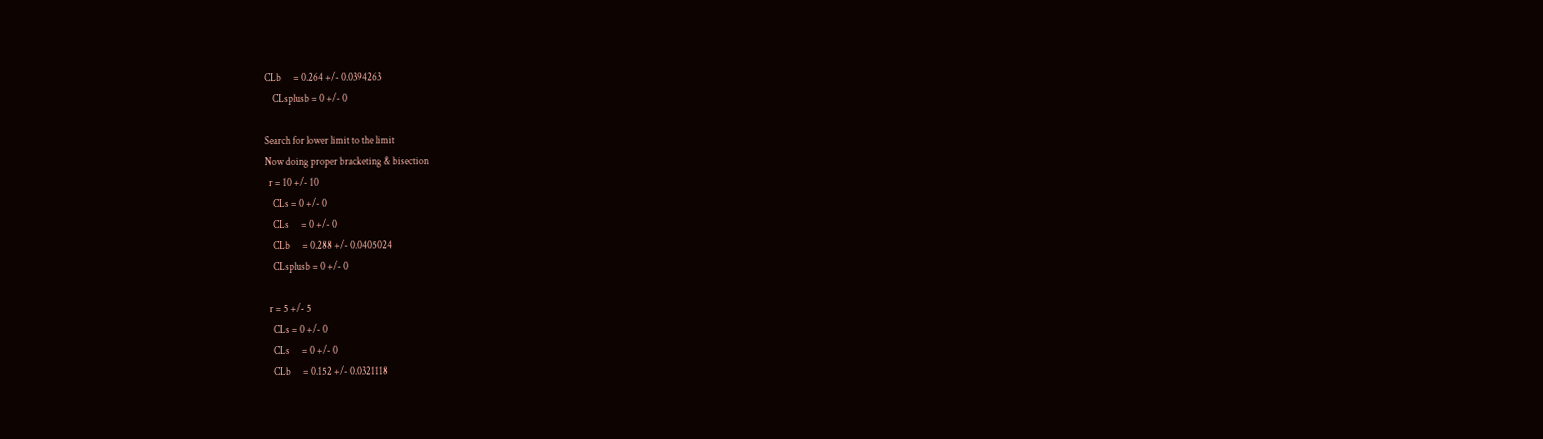CLb      = 0.264 +/- 0.0394263
    CLsplusb = 0 +/- 0

Search for lower limit to the limit
Now doing proper bracketing & bisection
  r = 10 +/- 10
    CLs = 0 +/- 0
    CLs      = 0 +/- 0
    CLb      = 0.288 +/- 0.0405024
    CLsplusb = 0 +/- 0

  r = 5 +/- 5
    CLs = 0 +/- 0
    CLs      = 0 +/- 0
    CLb      = 0.152 +/- 0.0321118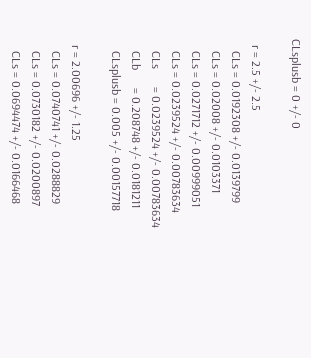CLsplusb = 0 +/- 0

  r = 2.5 +/- 2.5
    CLs = 0.0192308 +/- 0.0139799
    CLs = 0.02008 +/- 0.0103371
    CLs = 0.0271712 +/- 0.00999051
    CLs = 0.0239524 +/- 0.00783634
    CLs      = 0.0239524 +/- 0.00783634
    CLb      = 0.208748 +/- 0.0181211
    CLsplusb = 0.005 +/- 0.00157718

  r = 2.00696 +/- 1.25
    CLs = 0.0740741 +/- 0.0288829
    CLs = 0.0730182 +/- 0.0200897
    CLs = 0.0694474 +/- 0.0166468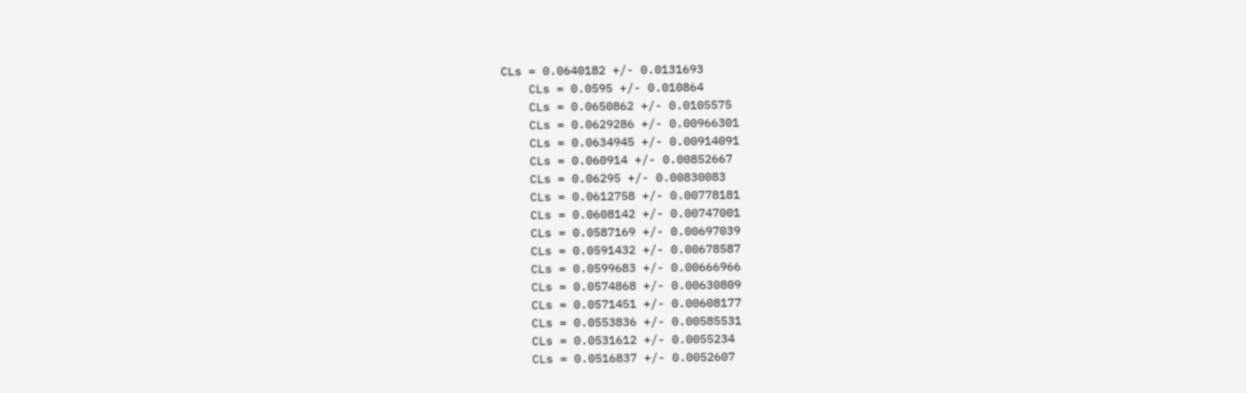CLs = 0.0640182 +/- 0.0131693
    CLs = 0.0595 +/- 0.010864
    CLs = 0.0650862 +/- 0.0105575
    CLs = 0.0629286 +/- 0.00966301
    CLs = 0.0634945 +/- 0.00914091
    CLs = 0.060914 +/- 0.00852667
    CLs = 0.06295 +/- 0.00830083
    CLs = 0.0612758 +/- 0.00778181
    CLs = 0.0608142 +/- 0.00747001
    CLs = 0.0587169 +/- 0.00697039
    CLs = 0.0591432 +/- 0.00678587
    CLs = 0.0599683 +/- 0.00666966
    CLs = 0.0574868 +/- 0.00630809
    CLs = 0.0571451 +/- 0.00608177
    CLs = 0.0553836 +/- 0.00585531
    CLs = 0.0531612 +/- 0.0055234
    CLs = 0.0516837 +/- 0.0052607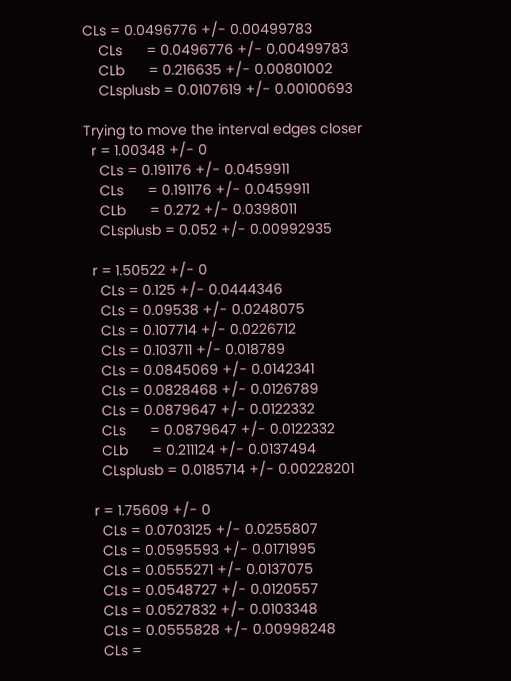CLs = 0.0496776 +/- 0.00499783
    CLs      = 0.0496776 +/- 0.00499783
    CLb      = 0.216635 +/- 0.00801002
    CLsplusb = 0.0107619 +/- 0.00100693

Trying to move the interval edges closer
  r = 1.00348 +/- 0
    CLs = 0.191176 +/- 0.0459911
    CLs      = 0.191176 +/- 0.0459911
    CLb      = 0.272 +/- 0.0398011
    CLsplusb = 0.052 +/- 0.00992935

  r = 1.50522 +/- 0
    CLs = 0.125 +/- 0.0444346
    CLs = 0.09538 +/- 0.0248075
    CLs = 0.107714 +/- 0.0226712
    CLs = 0.103711 +/- 0.018789
    CLs = 0.0845069 +/- 0.0142341
    CLs = 0.0828468 +/- 0.0126789
    CLs = 0.0879647 +/- 0.0122332
    CLs      = 0.0879647 +/- 0.0122332
    CLb      = 0.211124 +/- 0.0137494
    CLsplusb = 0.0185714 +/- 0.00228201

  r = 1.75609 +/- 0
    CLs = 0.0703125 +/- 0.0255807
    CLs = 0.0595593 +/- 0.0171995
    CLs = 0.0555271 +/- 0.0137075
    CLs = 0.0548727 +/- 0.0120557
    CLs = 0.0527832 +/- 0.0103348
    CLs = 0.0555828 +/- 0.00998248
    CLs =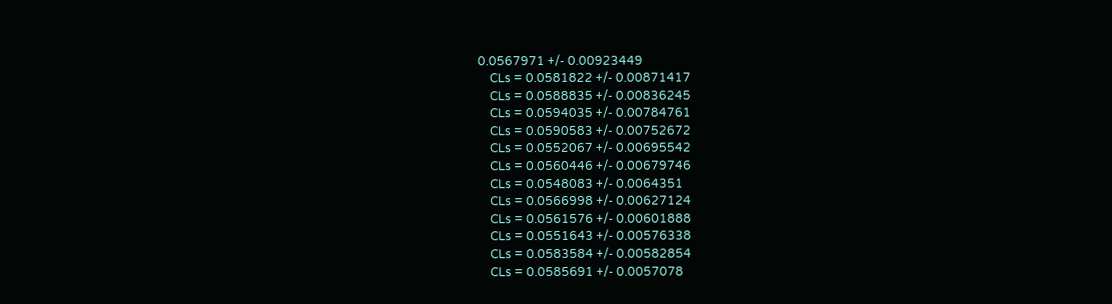0.0567971 +/- 0.00923449
    CLs = 0.0581822 +/- 0.00871417
    CLs = 0.0588835 +/- 0.00836245
    CLs = 0.0594035 +/- 0.00784761
    CLs = 0.0590583 +/- 0.00752672
    CLs = 0.0552067 +/- 0.00695542
    CLs = 0.0560446 +/- 0.00679746
    CLs = 0.0548083 +/- 0.0064351
    CLs = 0.0566998 +/- 0.00627124
    CLs = 0.0561576 +/- 0.00601888
    CLs = 0.0551643 +/- 0.00576338
    CLs = 0.0583584 +/- 0.00582854
    CLs = 0.0585691 +/- 0.0057078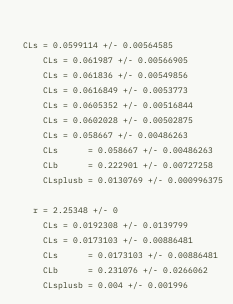CLs = 0.0599114 +/- 0.00564585
    CLs = 0.061987 +/- 0.00566905
    CLs = 0.061836 +/- 0.00549856
    CLs = 0.0616849 +/- 0.0053773
    CLs = 0.0605352 +/- 0.00516844
    CLs = 0.0602028 +/- 0.00502875
    CLs = 0.058667 +/- 0.00486263
    CLs      = 0.058667 +/- 0.00486263
    CLb      = 0.222901 +/- 0.00727258
    CLsplusb = 0.0130769 +/- 0.000996375

  r = 2.25348 +/- 0
    CLs = 0.0192308 +/- 0.0139799
    CLs = 0.0173103 +/- 0.00886481
    CLs      = 0.0173103 +/- 0.00886481
    CLb      = 0.231076 +/- 0.0266062
    CLsplusb = 0.004 +/- 0.001996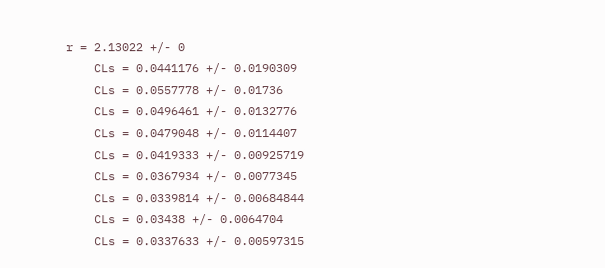r = 2.13022 +/- 0
    CLs = 0.0441176 +/- 0.0190309
    CLs = 0.0557778 +/- 0.01736
    CLs = 0.0496461 +/- 0.0132776
    CLs = 0.0479048 +/- 0.0114407
    CLs = 0.0419333 +/- 0.00925719
    CLs = 0.0367934 +/- 0.0077345
    CLs = 0.0339814 +/- 0.00684844
    CLs = 0.03438 +/- 0.0064704
    CLs = 0.0337633 +/- 0.00597315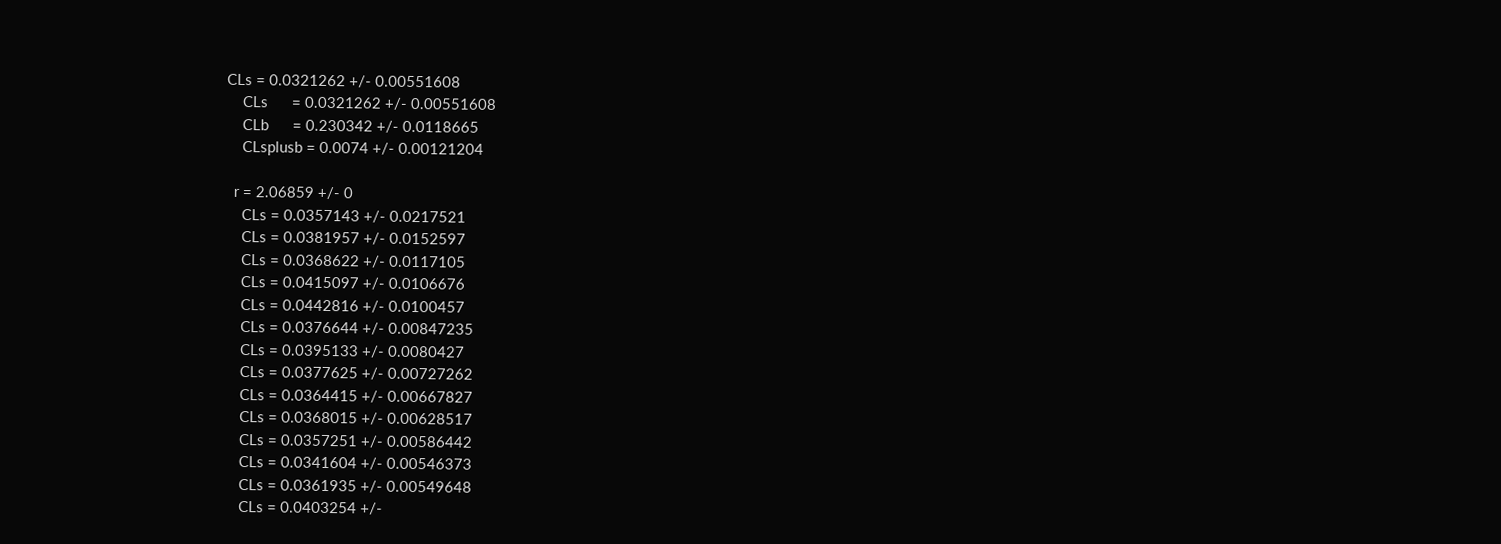CLs = 0.0321262 +/- 0.00551608
    CLs      = 0.0321262 +/- 0.00551608
    CLb      = 0.230342 +/- 0.0118665
    CLsplusb = 0.0074 +/- 0.00121204

  r = 2.06859 +/- 0
    CLs = 0.0357143 +/- 0.0217521
    CLs = 0.0381957 +/- 0.0152597
    CLs = 0.0368622 +/- 0.0117105
    CLs = 0.0415097 +/- 0.0106676
    CLs = 0.0442816 +/- 0.0100457
    CLs = 0.0376644 +/- 0.00847235
    CLs = 0.0395133 +/- 0.0080427
    CLs = 0.0377625 +/- 0.00727262
    CLs = 0.0364415 +/- 0.00667827
    CLs = 0.0368015 +/- 0.00628517
    CLs = 0.0357251 +/- 0.00586442
    CLs = 0.0341604 +/- 0.00546373
    CLs = 0.0361935 +/- 0.00549648
    CLs = 0.0403254 +/-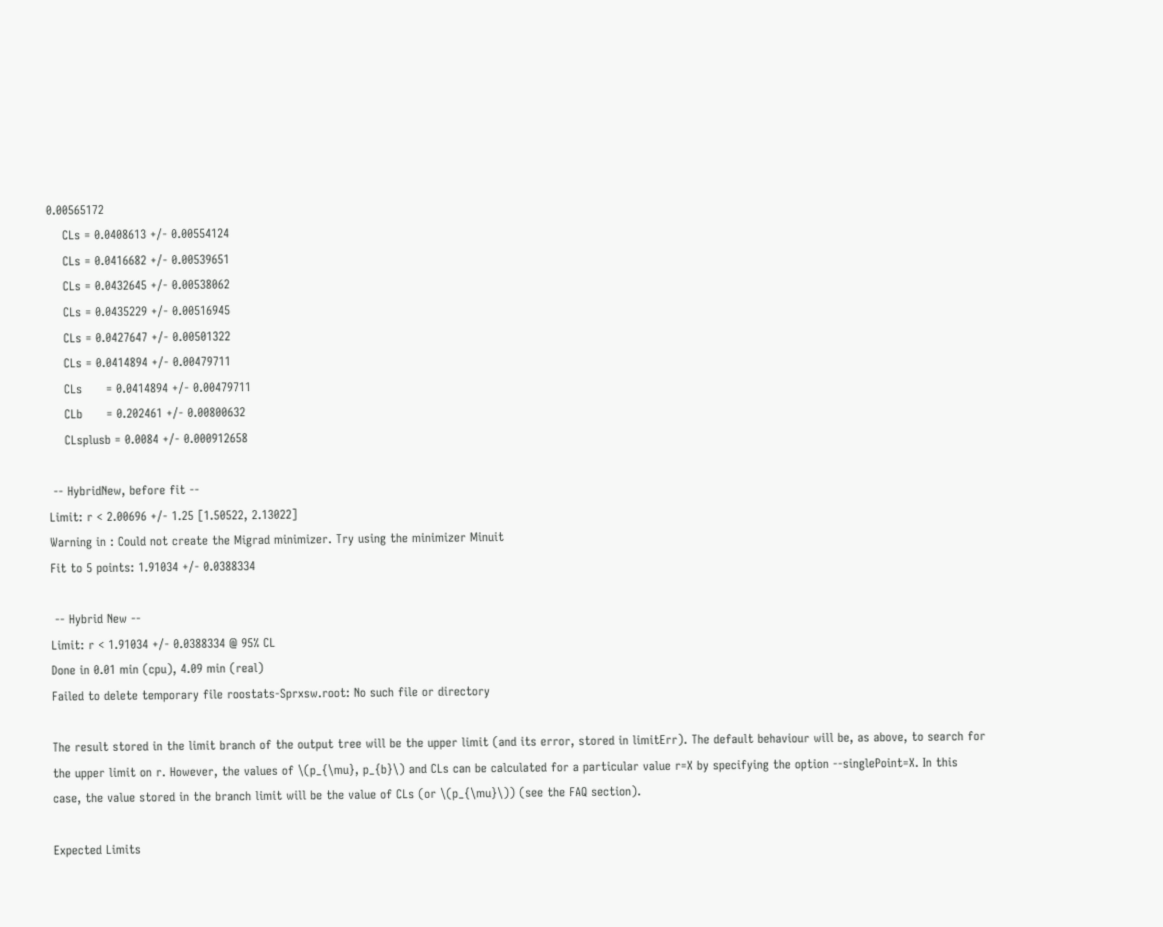0.00565172
    CLs = 0.0408613 +/- 0.00554124
    CLs = 0.0416682 +/- 0.00539651
    CLs = 0.0432645 +/- 0.00538062
    CLs = 0.0435229 +/- 0.00516945
    CLs = 0.0427647 +/- 0.00501322
    CLs = 0.0414894 +/- 0.00479711
    CLs      = 0.0414894 +/- 0.00479711
    CLb      = 0.202461 +/- 0.00800632
    CLsplusb = 0.0084 +/- 0.000912658

 -- HybridNew, before fit --
Limit: r < 2.00696 +/- 1.25 [1.50522, 2.13022]
Warning in : Could not create the Migrad minimizer. Try using the minimizer Minuit
Fit to 5 points: 1.91034 +/- 0.0388334

 -- Hybrid New --
Limit: r < 1.91034 +/- 0.0388334 @ 95% CL
Done in 0.01 min (cpu), 4.09 min (real)
Failed to delete temporary file roostats-Sprxsw.root: No such file or directory

The result stored in the limit branch of the output tree will be the upper limit (and its error, stored in limitErr). The default behaviour will be, as above, to search for the upper limit on r. However, the values of \(p_{\mu}, p_{b}\) and CLs can be calculated for a particular value r=X by specifying the option --singlePoint=X. In this case, the value stored in the branch limit will be the value of CLs (or \(p_{\mu}\)) (see the FAQ section).

Expected Limits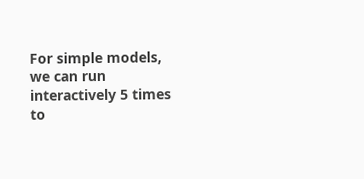For simple models, we can run interactively 5 times to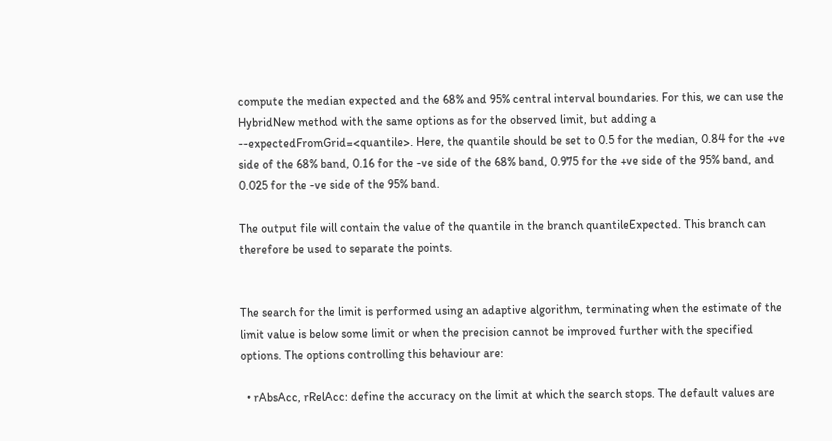compute the median expected and the 68% and 95% central interval boundaries. For this, we can use the HybridNew method with the same options as for the observed limit, but adding a --expectedFromGrid=<quantile>. Here, the quantile should be set to 0.5 for the median, 0.84 for the +ve side of the 68% band, 0.16 for the -ve side of the 68% band, 0.975 for the +ve side of the 95% band, and 0.025 for the -ve side of the 95% band.

The output file will contain the value of the quantile in the branch quantileExpected. This branch can therefore be used to separate the points.


The search for the limit is performed using an adaptive algorithm, terminating when the estimate of the limit value is below some limit or when the precision cannot be improved further with the specified options. The options controlling this behaviour are:

  • rAbsAcc, rRelAcc: define the accuracy on the limit at which the search stops. The default values are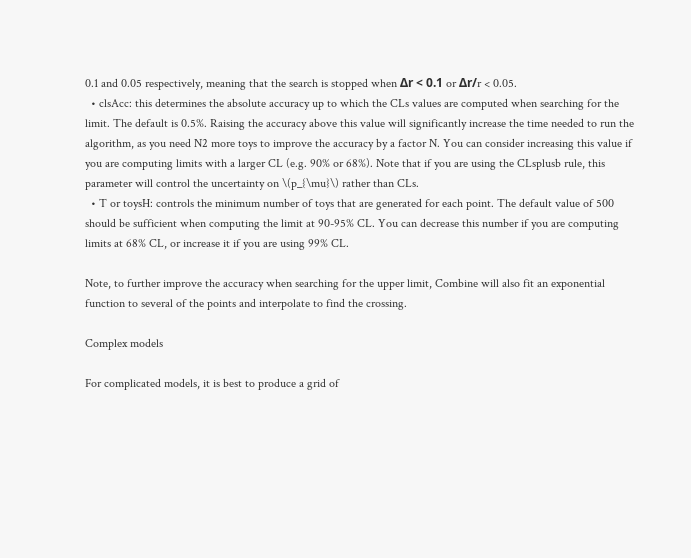0.1 and 0.05 respectively, meaning that the search is stopped when Δr < 0.1 or Δr/r < 0.05.
  • clsAcc: this determines the absolute accuracy up to which the CLs values are computed when searching for the limit. The default is 0.5%. Raising the accuracy above this value will significantly increase the time needed to run the algorithm, as you need N2 more toys to improve the accuracy by a factor N. You can consider increasing this value if you are computing limits with a larger CL (e.g. 90% or 68%). Note that if you are using the CLsplusb rule, this parameter will control the uncertainty on \(p_{\mu}\) rather than CLs.
  • T or toysH: controls the minimum number of toys that are generated for each point. The default value of 500 should be sufficient when computing the limit at 90-95% CL. You can decrease this number if you are computing limits at 68% CL, or increase it if you are using 99% CL.

Note, to further improve the accuracy when searching for the upper limit, Combine will also fit an exponential function to several of the points and interpolate to find the crossing.

Complex models

For complicated models, it is best to produce a grid of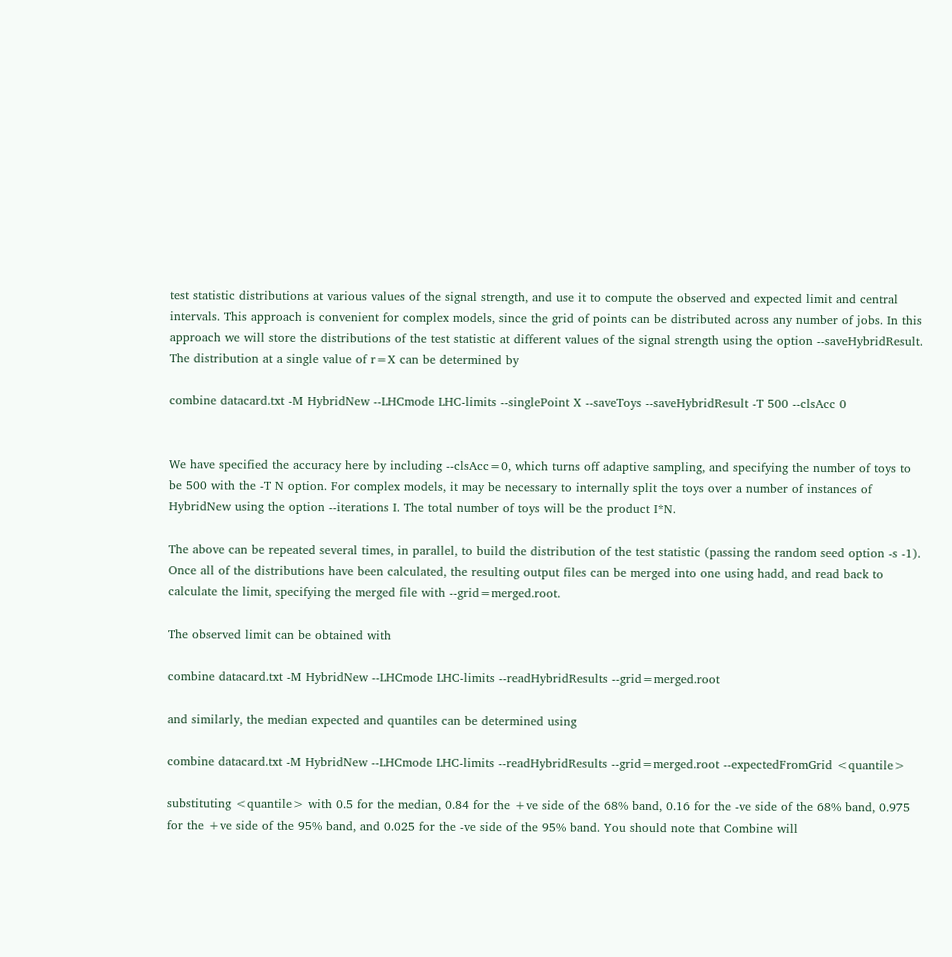test statistic distributions at various values of the signal strength, and use it to compute the observed and expected limit and central intervals. This approach is convenient for complex models, since the grid of points can be distributed across any number of jobs. In this approach we will store the distributions of the test statistic at different values of the signal strength using the option --saveHybridResult. The distribution at a single value of r=X can be determined by

combine datacard.txt -M HybridNew --LHCmode LHC-limits --singlePoint X --saveToys --saveHybridResult -T 500 --clsAcc 0


We have specified the accuracy here by including --clsAcc=0, which turns off adaptive sampling, and specifying the number of toys to be 500 with the -T N option. For complex models, it may be necessary to internally split the toys over a number of instances of HybridNew using the option --iterations I. The total number of toys will be the product I*N.

The above can be repeated several times, in parallel, to build the distribution of the test statistic (passing the random seed option -s -1). Once all of the distributions have been calculated, the resulting output files can be merged into one using hadd, and read back to calculate the limit, specifying the merged file with --grid=merged.root.

The observed limit can be obtained with

combine datacard.txt -M HybridNew --LHCmode LHC-limits --readHybridResults --grid=merged.root

and similarly, the median expected and quantiles can be determined using

combine datacard.txt -M HybridNew --LHCmode LHC-limits --readHybridResults --grid=merged.root --expectedFromGrid <quantile>

substituting <quantile> with 0.5 for the median, 0.84 for the +ve side of the 68% band, 0.16 for the -ve side of the 68% band, 0.975 for the +ve side of the 95% band, and 0.025 for the -ve side of the 95% band. You should note that Combine will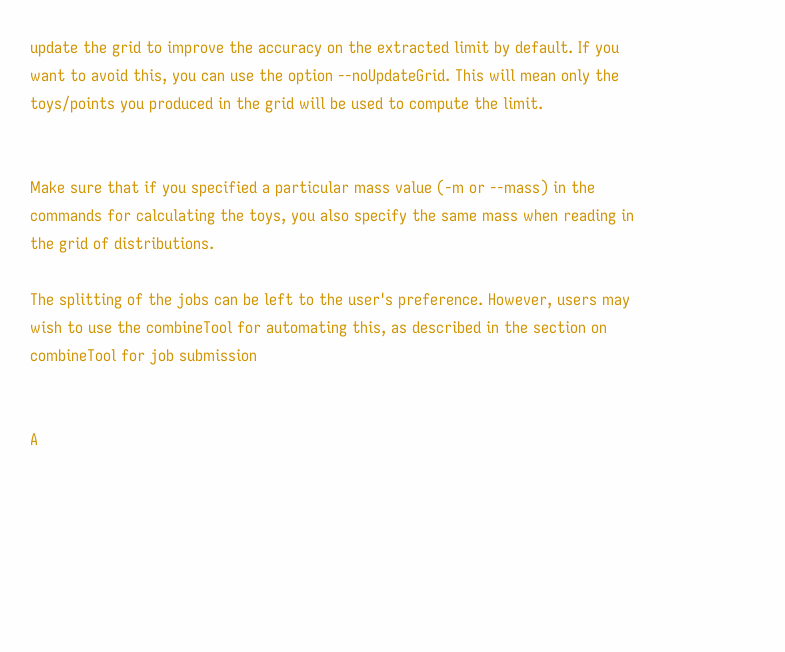update the grid to improve the accuracy on the extracted limit by default. If you want to avoid this, you can use the option --noUpdateGrid. This will mean only the toys/points you produced in the grid will be used to compute the limit.


Make sure that if you specified a particular mass value (-m or --mass) in the commands for calculating the toys, you also specify the same mass when reading in the grid of distributions.

The splitting of the jobs can be left to the user's preference. However, users may wish to use the combineTool for automating this, as described in the section on combineTool for job submission


A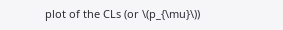plot of the CLs (or \(p_{\mu}\))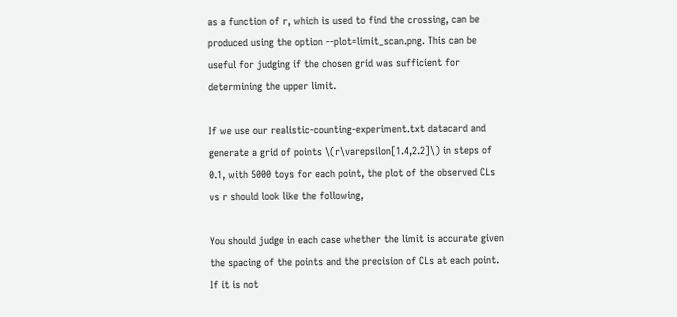as a function of r, which is used to find the crossing, can be produced using the option --plot=limit_scan.png. This can be useful for judging if the chosen grid was sufficient for determining the upper limit.

If we use our realistic-counting-experiment.txt datacard and generate a grid of points \(r\varepsilon[1.4,2.2]\) in steps of 0.1, with 5000 toys for each point, the plot of the observed CLs vs r should look like the following,

You should judge in each case whether the limit is accurate given the spacing of the points and the precision of CLs at each point. If it is not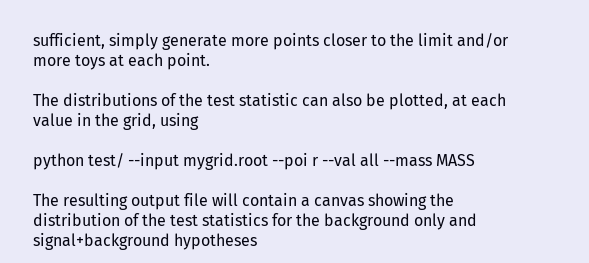sufficient, simply generate more points closer to the limit and/or more toys at each point.

The distributions of the test statistic can also be plotted, at each value in the grid, using

python test/ --input mygrid.root --poi r --val all --mass MASS

The resulting output file will contain a canvas showing the distribution of the test statistics for the background only and signal+background hypotheses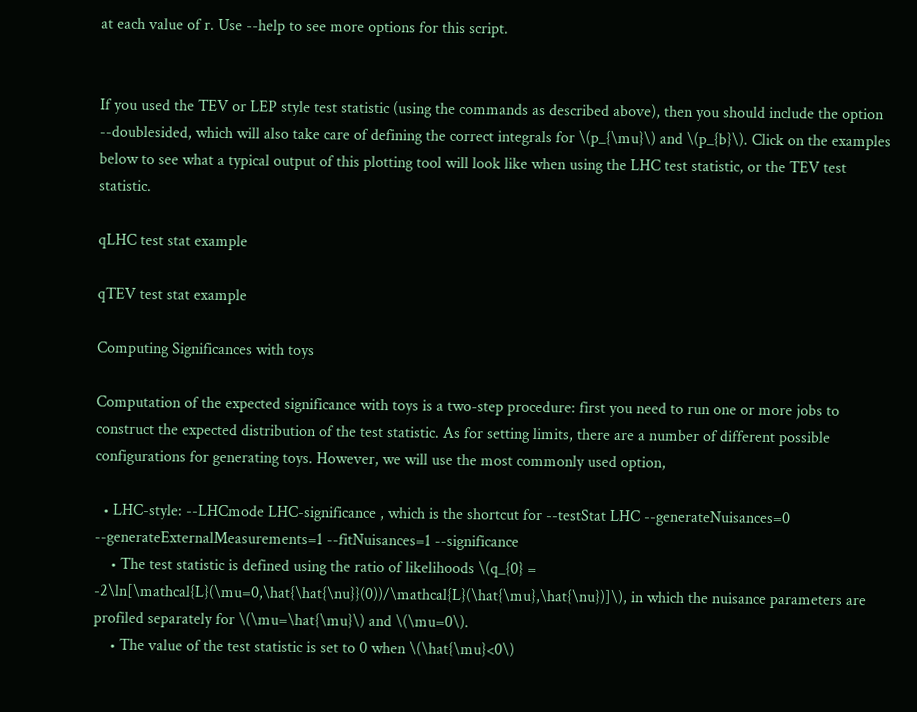at each value of r. Use --help to see more options for this script.


If you used the TEV or LEP style test statistic (using the commands as described above), then you should include the option --doublesided, which will also take care of defining the correct integrals for \(p_{\mu}\) and \(p_{b}\). Click on the examples below to see what a typical output of this plotting tool will look like when using the LHC test statistic, or the TEV test statistic.

qLHC test stat example

qTEV test stat example

Computing Significances with toys

Computation of the expected significance with toys is a two-step procedure: first you need to run one or more jobs to construct the expected distribution of the test statistic. As for setting limits, there are a number of different possible configurations for generating toys. However, we will use the most commonly used option,

  • LHC-style: --LHCmode LHC-significance , which is the shortcut for --testStat LHC --generateNuisances=0 --generateExternalMeasurements=1 --fitNuisances=1 --significance
    • The test statistic is defined using the ratio of likelihoods \(q_{0} = -2\ln[\mathcal{L}(\mu=0,\hat{\hat{\nu}}(0))/\mathcal{L}(\hat{\mu},\hat{\nu})]\), in which the nuisance parameters are profiled separately for \(\mu=\hat{\mu}\) and \(\mu=0\).
    • The value of the test statistic is set to 0 when \(\hat{\mu}<0\)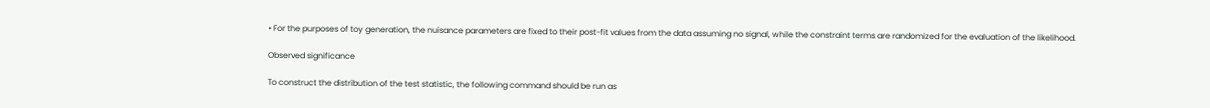• For the purposes of toy generation, the nuisance parameters are fixed to their post-fit values from the data assuming no signal, while the constraint terms are randomized for the evaluation of the likelihood.

Observed significance

To construct the distribution of the test statistic, the following command should be run as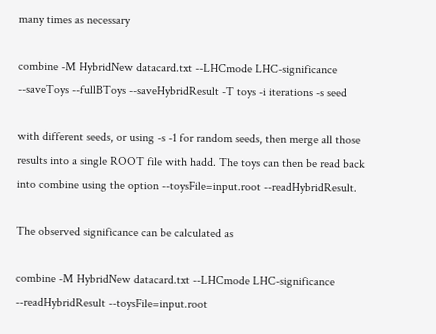many times as necessary

combine -M HybridNew datacard.txt --LHCmode LHC-significance  --saveToys --fullBToys --saveHybridResult -T toys -i iterations -s seed

with different seeds, or using -s -1 for random seeds, then merge all those results into a single ROOT file with hadd. The toys can then be read back into combine using the option --toysFile=input.root --readHybridResult.

The observed significance can be calculated as

combine -M HybridNew datacard.txt --LHCmode LHC-significance --readHybridResult --toysFile=input.root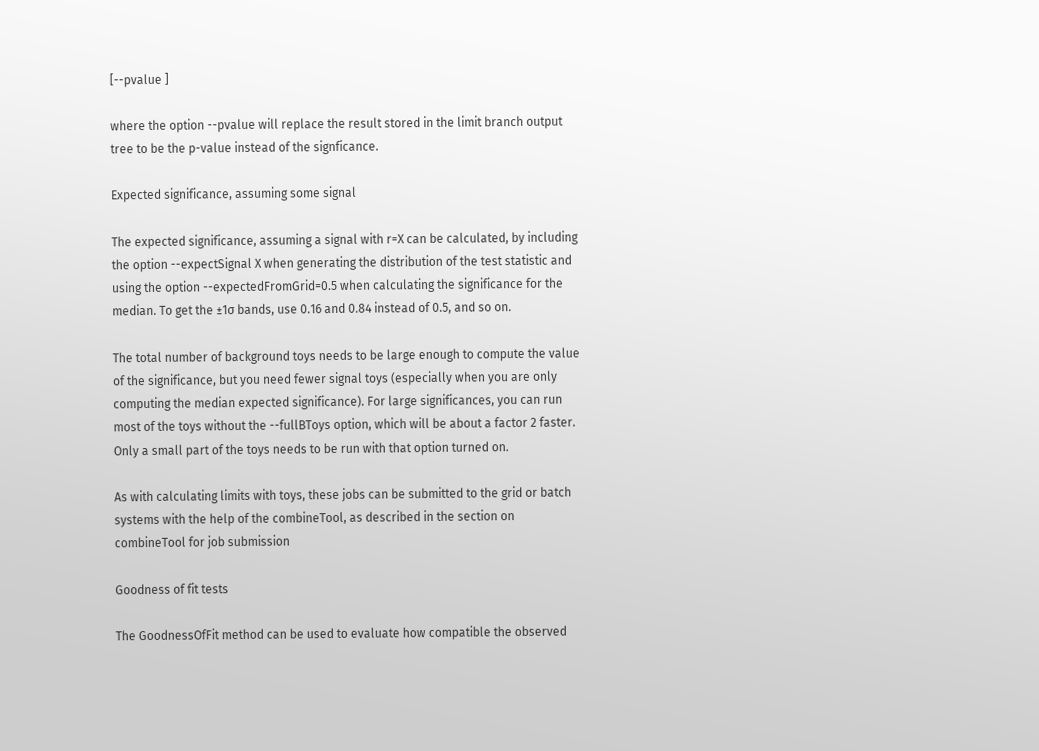[--pvalue ]

where the option --pvalue will replace the result stored in the limit branch output tree to be the p-value instead of the signficance.

Expected significance, assuming some signal

The expected significance, assuming a signal with r=X can be calculated, by including the option --expectSignal X when generating the distribution of the test statistic and using the option --expectedFromGrid=0.5 when calculating the significance for the median. To get the ±1σ bands, use 0.16 and 0.84 instead of 0.5, and so on.

The total number of background toys needs to be large enough to compute the value of the significance, but you need fewer signal toys (especially when you are only computing the median expected significance). For large significances, you can run most of the toys without the --fullBToys option, which will be about a factor 2 faster. Only a small part of the toys needs to be run with that option turned on.

As with calculating limits with toys, these jobs can be submitted to the grid or batch systems with the help of the combineTool, as described in the section on combineTool for job submission

Goodness of fit tests

The GoodnessOfFit method can be used to evaluate how compatible the observed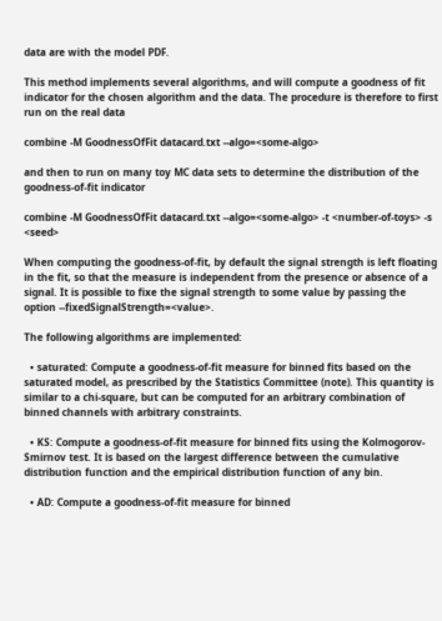data are with the model PDF.

This method implements several algorithms, and will compute a goodness of fit indicator for the chosen algorithm and the data. The procedure is therefore to first run on the real data

combine -M GoodnessOfFit datacard.txt --algo=<some-algo>

and then to run on many toy MC data sets to determine the distribution of the goodness-of-fit indicator

combine -M GoodnessOfFit datacard.txt --algo=<some-algo> -t <number-of-toys> -s <seed>

When computing the goodness-of-fit, by default the signal strength is left floating in the fit, so that the measure is independent from the presence or absence of a signal. It is possible to fixe the signal strength to some value by passing the option --fixedSignalStrength=<value>.

The following algorithms are implemented:

  • saturated: Compute a goodness-of-fit measure for binned fits based on the saturated model, as prescribed by the Statistics Committee (note). This quantity is similar to a chi-square, but can be computed for an arbitrary combination of binned channels with arbitrary constraints.

  • KS: Compute a goodness-of-fit measure for binned fits using the Kolmogorov-Smirnov test. It is based on the largest difference between the cumulative distribution function and the empirical distribution function of any bin.

  • AD: Compute a goodness-of-fit measure for binned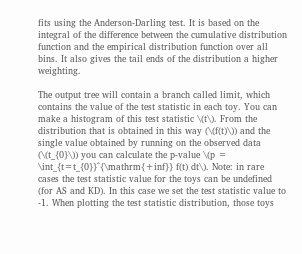fits using the Anderson-Darling test. It is based on the integral of the difference between the cumulative distribution function and the empirical distribution function over all bins. It also gives the tail ends of the distribution a higher weighting.

The output tree will contain a branch called limit, which contains the value of the test statistic in each toy. You can make a histogram of this test statistic \(t\). From the distribution that is obtained in this way (\(f(t)\)) and the single value obtained by running on the observed data (\(t_{0}\)) you can calculate the p-value \(p = \int_{t=t_{0}}^{\mathrm{+inf}} f(t) dt\). Note: in rare cases the test statistic value for the toys can be undefined (for AS and KD). In this case we set the test statistic value to -1. When plotting the test statistic distribution, those toys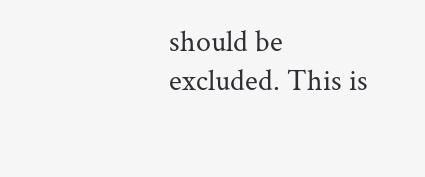should be excluded. This is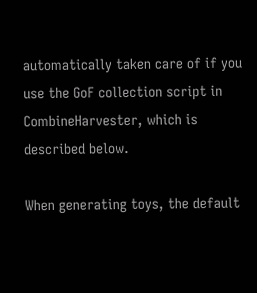automatically taken care of if you use the GoF collection script in CombineHarvester, which is described below.

When generating toys, the default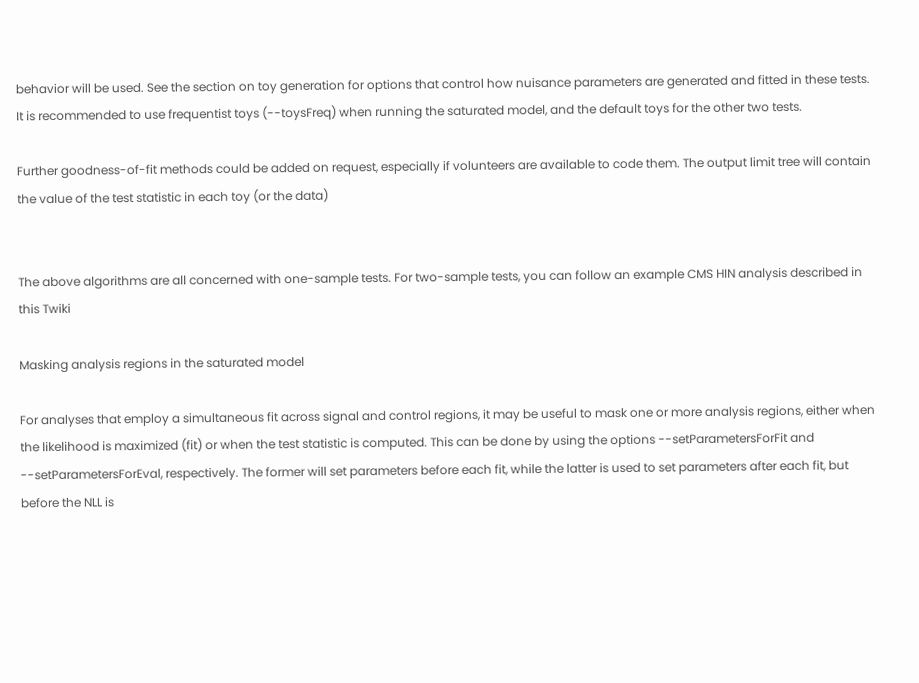behavior will be used. See the section on toy generation for options that control how nuisance parameters are generated and fitted in these tests. It is recommended to use frequentist toys (--toysFreq) when running the saturated model, and the default toys for the other two tests.

Further goodness-of-fit methods could be added on request, especially if volunteers are available to code them. The output limit tree will contain the value of the test statistic in each toy (or the data)


The above algorithms are all concerned with one-sample tests. For two-sample tests, you can follow an example CMS HIN analysis described in this Twiki

Masking analysis regions in the saturated model

For analyses that employ a simultaneous fit across signal and control regions, it may be useful to mask one or more analysis regions, either when the likelihood is maximized (fit) or when the test statistic is computed. This can be done by using the options --setParametersForFit and --setParametersForEval, respectively. The former will set parameters before each fit, while the latter is used to set parameters after each fit, but before the NLL is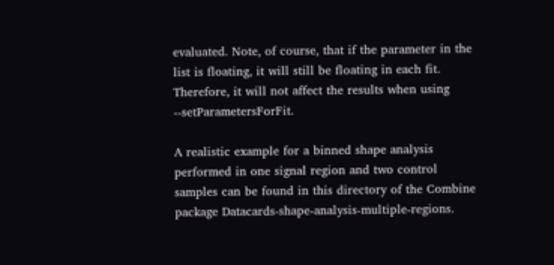evaluated. Note, of course, that if the parameter in the list is floating, it will still be floating in each fit. Therefore, it will not affect the results when using --setParametersForFit.

A realistic example for a binned shape analysis performed in one signal region and two control samples can be found in this directory of the Combine package Datacards-shape-analysis-multiple-regions.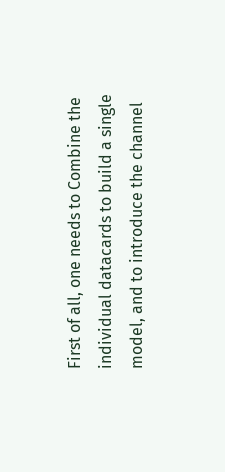First of all, one needs to Combine the individual datacards to build a single model, and to introduce the channel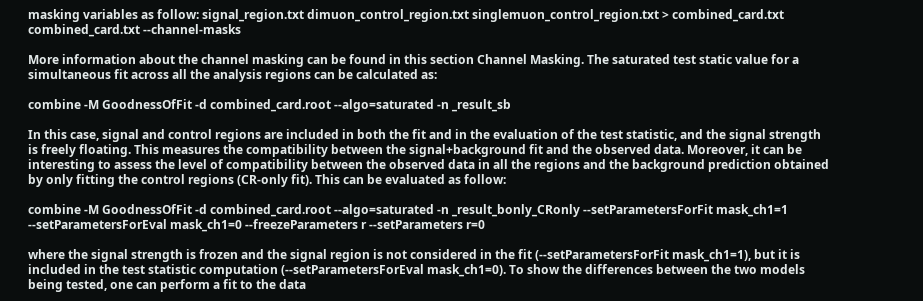masking variables as follow: signal_region.txt dimuon_control_region.txt singlemuon_control_region.txt > combined_card.txt combined_card.txt --channel-masks

More information about the channel masking can be found in this section Channel Masking. The saturated test static value for a simultaneous fit across all the analysis regions can be calculated as:

combine -M GoodnessOfFit -d combined_card.root --algo=saturated -n _result_sb

In this case, signal and control regions are included in both the fit and in the evaluation of the test statistic, and the signal strength is freely floating. This measures the compatibility between the signal+background fit and the observed data. Moreover, it can be interesting to assess the level of compatibility between the observed data in all the regions and the background prediction obtained by only fitting the control regions (CR-only fit). This can be evaluated as follow:

combine -M GoodnessOfFit -d combined_card.root --algo=saturated -n _result_bonly_CRonly --setParametersForFit mask_ch1=1 --setParametersForEval mask_ch1=0 --freezeParameters r --setParameters r=0

where the signal strength is frozen and the signal region is not considered in the fit (--setParametersForFit mask_ch1=1), but it is included in the test statistic computation (--setParametersForEval mask_ch1=0). To show the differences between the two models being tested, one can perform a fit to the data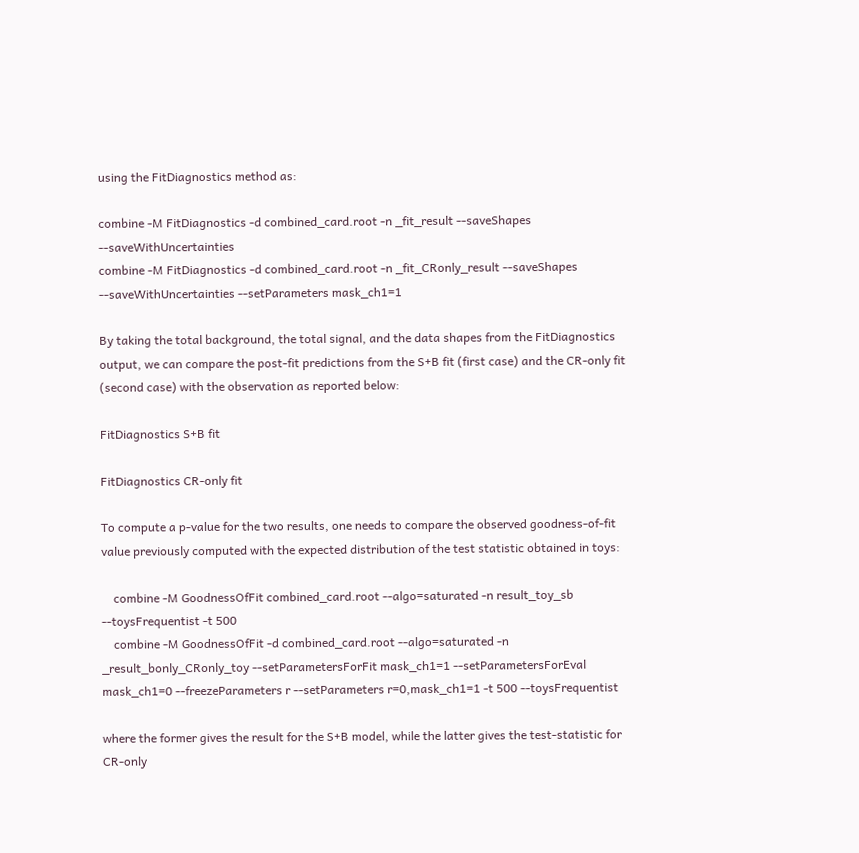using the FitDiagnostics method as:

combine -M FitDiagnostics -d combined_card.root -n _fit_result --saveShapes --saveWithUncertainties
combine -M FitDiagnostics -d combined_card.root -n _fit_CRonly_result --saveShapes --saveWithUncertainties --setParameters mask_ch1=1

By taking the total background, the total signal, and the data shapes from the FitDiagnostics output, we can compare the post-fit predictions from the S+B fit (first case) and the CR-only fit (second case) with the observation as reported below:

FitDiagnostics S+B fit

FitDiagnostics CR-only fit

To compute a p-value for the two results, one needs to compare the observed goodness-of-fit value previously computed with the expected distribution of the test statistic obtained in toys:

    combine -M GoodnessOfFit combined_card.root --algo=saturated -n result_toy_sb --toysFrequentist -t 500
    combine -M GoodnessOfFit -d combined_card.root --algo=saturated -n _result_bonly_CRonly_toy --setParametersForFit mask_ch1=1 --setParametersForEval mask_ch1=0 --freezeParameters r --setParameters r=0,mask_ch1=1 -t 500 --toysFrequentist

where the former gives the result for the S+B model, while the latter gives the test-statistic for CR-only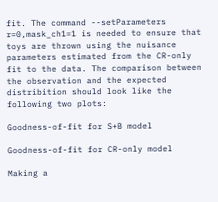fit. The command --setParameters r=0,mask_ch1=1 is needed to ensure that toys are thrown using the nuisance parameters estimated from the CR-only fit to the data. The comparison between the observation and the expected distribition should look like the following two plots:

Goodness-of-fit for S+B model

Goodness-of-fit for CR-only model

Making a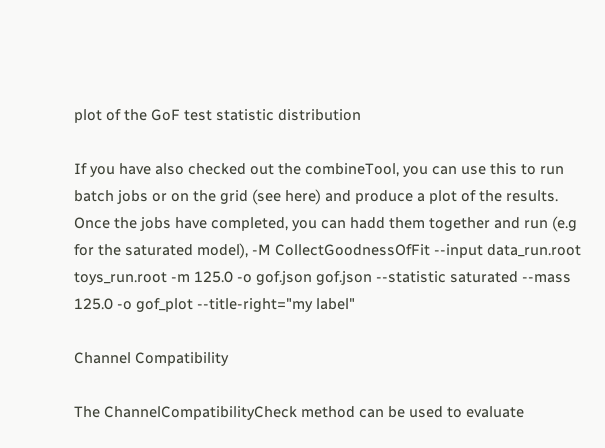plot of the GoF test statistic distribution

If you have also checked out the combineTool, you can use this to run batch jobs or on the grid (see here) and produce a plot of the results. Once the jobs have completed, you can hadd them together and run (e.g for the saturated model), -M CollectGoodnessOfFit --input data_run.root toys_run.root -m 125.0 -o gof.json gof.json --statistic saturated --mass 125.0 -o gof_plot --title-right="my label"

Channel Compatibility

The ChannelCompatibilityCheck method can be used to evaluate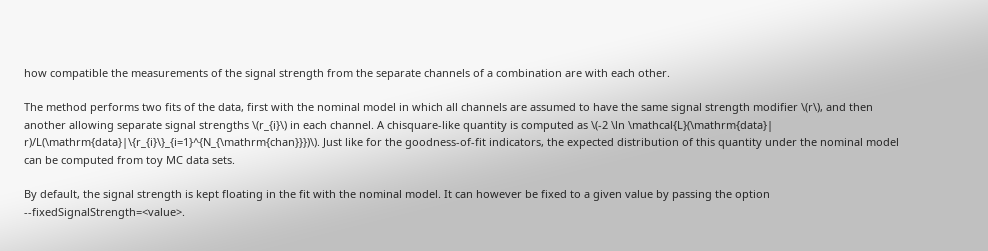how compatible the measurements of the signal strength from the separate channels of a combination are with each other.

The method performs two fits of the data, first with the nominal model in which all channels are assumed to have the same signal strength modifier \(r\), and then another allowing separate signal strengths \(r_{i}\) in each channel. A chisquare-like quantity is computed as \(-2 \ln \mathcal{L}(\mathrm{data}| r)/L(\mathrm{data}|\{r_{i}\}_{i=1}^{N_{\mathrm{chan}}})\). Just like for the goodness-of-fit indicators, the expected distribution of this quantity under the nominal model can be computed from toy MC data sets.

By default, the signal strength is kept floating in the fit with the nominal model. It can however be fixed to a given value by passing the option --fixedSignalStrength=<value>.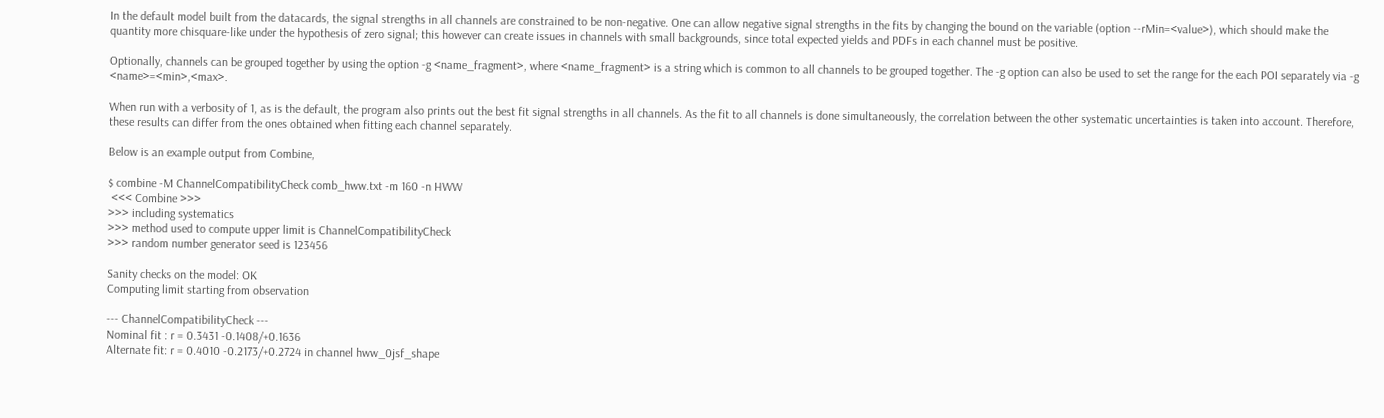In the default model built from the datacards, the signal strengths in all channels are constrained to be non-negative. One can allow negative signal strengths in the fits by changing the bound on the variable (option --rMin=<value>), which should make the quantity more chisquare-like under the hypothesis of zero signal; this however can create issues in channels with small backgrounds, since total expected yields and PDFs in each channel must be positive.

Optionally, channels can be grouped together by using the option -g <name_fragment>, where <name_fragment> is a string which is common to all channels to be grouped together. The -g option can also be used to set the range for the each POI separately via -g <name>=<min>,<max>.

When run with a verbosity of 1, as is the default, the program also prints out the best fit signal strengths in all channels. As the fit to all channels is done simultaneously, the correlation between the other systematic uncertainties is taken into account. Therefore, these results can differ from the ones obtained when fitting each channel separately.

Below is an example output from Combine,

$ combine -M ChannelCompatibilityCheck comb_hww.txt -m 160 -n HWW
 <<< Combine >>>
>>> including systematics
>>> method used to compute upper limit is ChannelCompatibilityCheck
>>> random number generator seed is 123456

Sanity checks on the model: OK
Computing limit starting from observation

--- ChannelCompatibilityCheck ---
Nominal fit : r = 0.3431 -0.1408/+0.1636
Alternate fit: r = 0.4010 -0.2173/+0.2724 in channel hww_0jsf_shape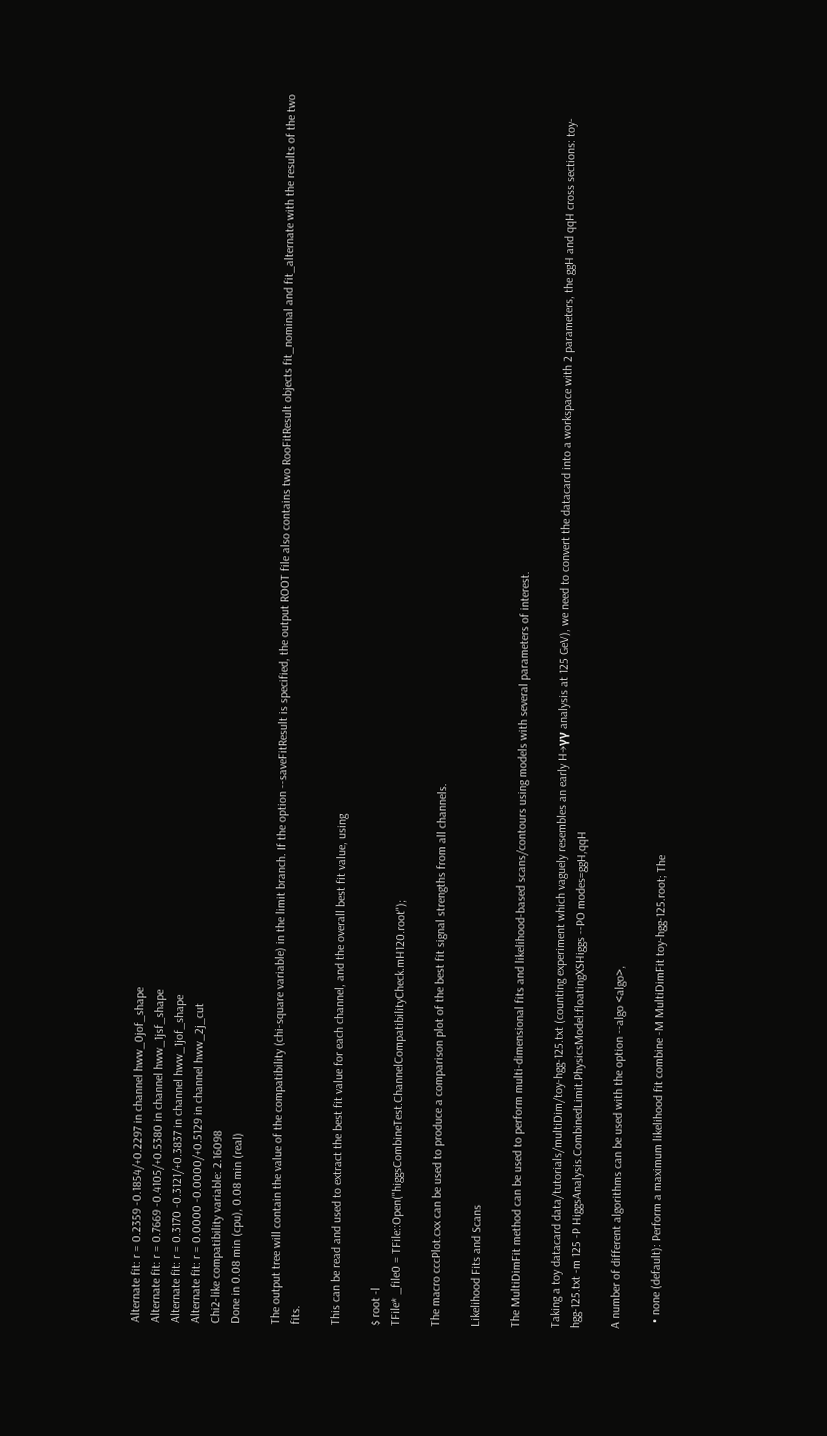Alternate fit: r = 0.2359 -0.1854/+0.2297 in channel hww_0jof_shape
Alternate fit: r = 0.7669 -0.4105/+0.5380 in channel hww_1jsf_shape
Alternate fit: r = 0.3170 -0.3121/+0.3837 in channel hww_1jof_shape
Alternate fit: r = 0.0000 -0.0000/+0.5129 in channel hww_2j_cut
Chi2-like compatibility variable: 2.16098
Done in 0.08 min (cpu), 0.08 min (real)

The output tree will contain the value of the compatibility (chi-square variable) in the limit branch. If the option --saveFitResult is specified, the output ROOT file also contains two RooFitResult objects fit_nominal and fit_alternate with the results of the two fits.

This can be read and used to extract the best fit value for each channel, and the overall best fit value, using

$ root -l
TFile* _file0 = TFile::Open("higgsCombineTest.ChannelCompatibilityCheck.mH120.root");

The macro cccPlot.cxx can be used to produce a comparison plot of the best fit signal strengths from all channels.

Likelihood Fits and Scans

The MultiDimFit method can be used to perform multi-dimensional fits and likelihood-based scans/contours using models with several parameters of interest.

Taking a toy datacard data/tutorials/multiDim/toy-hgg-125.txt (counting experiment which vaguely resembles an early H→γγ analysis at 125 GeV), we need to convert the datacard into a workspace with 2 parameters, the ggH and qqH cross sections: toy-hgg-125.txt -m 125 -P HiggsAnalysis.CombinedLimit.PhysicsModel:floatingXSHiggs --PO modes=ggH,qqH

A number of different algorithms can be used with the option --algo <algo>,

  • none (default): Perform a maximum likelihood fit combine -M MultiDimFit toy-hgg-125.root; The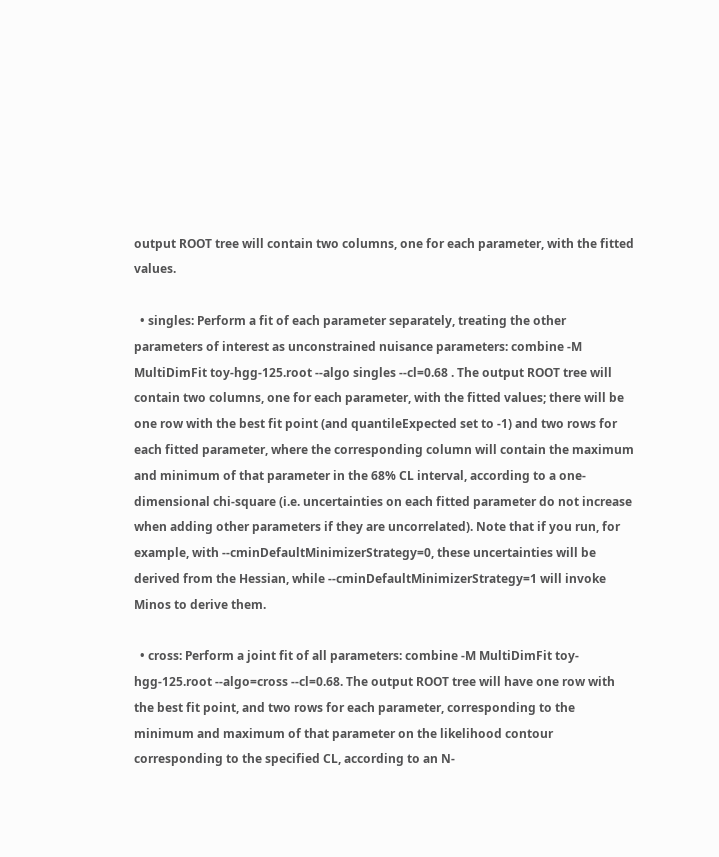output ROOT tree will contain two columns, one for each parameter, with the fitted values.

  • singles: Perform a fit of each parameter separately, treating the other parameters of interest as unconstrained nuisance parameters: combine -M MultiDimFit toy-hgg-125.root --algo singles --cl=0.68 . The output ROOT tree will contain two columns, one for each parameter, with the fitted values; there will be one row with the best fit point (and quantileExpected set to -1) and two rows for each fitted parameter, where the corresponding column will contain the maximum and minimum of that parameter in the 68% CL interval, according to a one-dimensional chi-square (i.e. uncertainties on each fitted parameter do not increase when adding other parameters if they are uncorrelated). Note that if you run, for example, with --cminDefaultMinimizerStrategy=0, these uncertainties will be derived from the Hessian, while --cminDefaultMinimizerStrategy=1 will invoke Minos to derive them.

  • cross: Perform a joint fit of all parameters: combine -M MultiDimFit toy-hgg-125.root --algo=cross --cl=0.68. The output ROOT tree will have one row with the best fit point, and two rows for each parameter, corresponding to the minimum and maximum of that parameter on the likelihood contour corresponding to the specified CL, according to an N-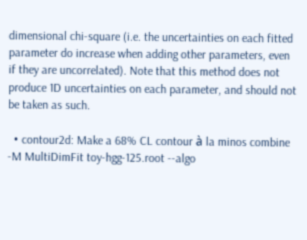dimensional chi-square (i.e. the uncertainties on each fitted parameter do increase when adding other parameters, even if they are uncorrelated). Note that this method does not produce 1D uncertainties on each parameter, and should not be taken as such.

  • contour2d: Make a 68% CL contour à la minos combine -M MultiDimFit toy-hgg-125.root --algo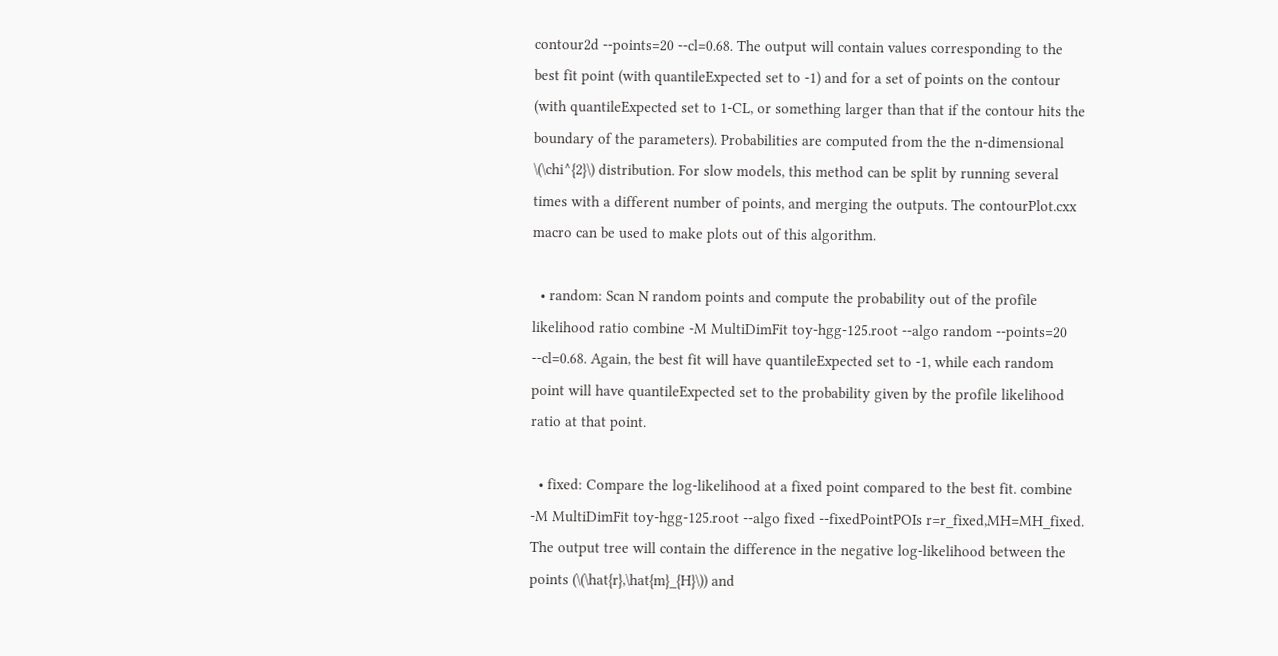contour2d --points=20 --cl=0.68. The output will contain values corresponding to the best fit point (with quantileExpected set to -1) and for a set of points on the contour (with quantileExpected set to 1-CL, or something larger than that if the contour hits the boundary of the parameters). Probabilities are computed from the the n-dimensional \(\chi^{2}\) distribution. For slow models, this method can be split by running several times with a different number of points, and merging the outputs. The contourPlot.cxx macro can be used to make plots out of this algorithm.

  • random: Scan N random points and compute the probability out of the profile likelihood ratio combine -M MultiDimFit toy-hgg-125.root --algo random --points=20 --cl=0.68. Again, the best fit will have quantileExpected set to -1, while each random point will have quantileExpected set to the probability given by the profile likelihood ratio at that point.

  • fixed: Compare the log-likelihood at a fixed point compared to the best fit. combine -M MultiDimFit toy-hgg-125.root --algo fixed --fixedPointPOIs r=r_fixed,MH=MH_fixed. The output tree will contain the difference in the negative log-likelihood between the points (\(\hat{r},\hat{m}_{H}\)) and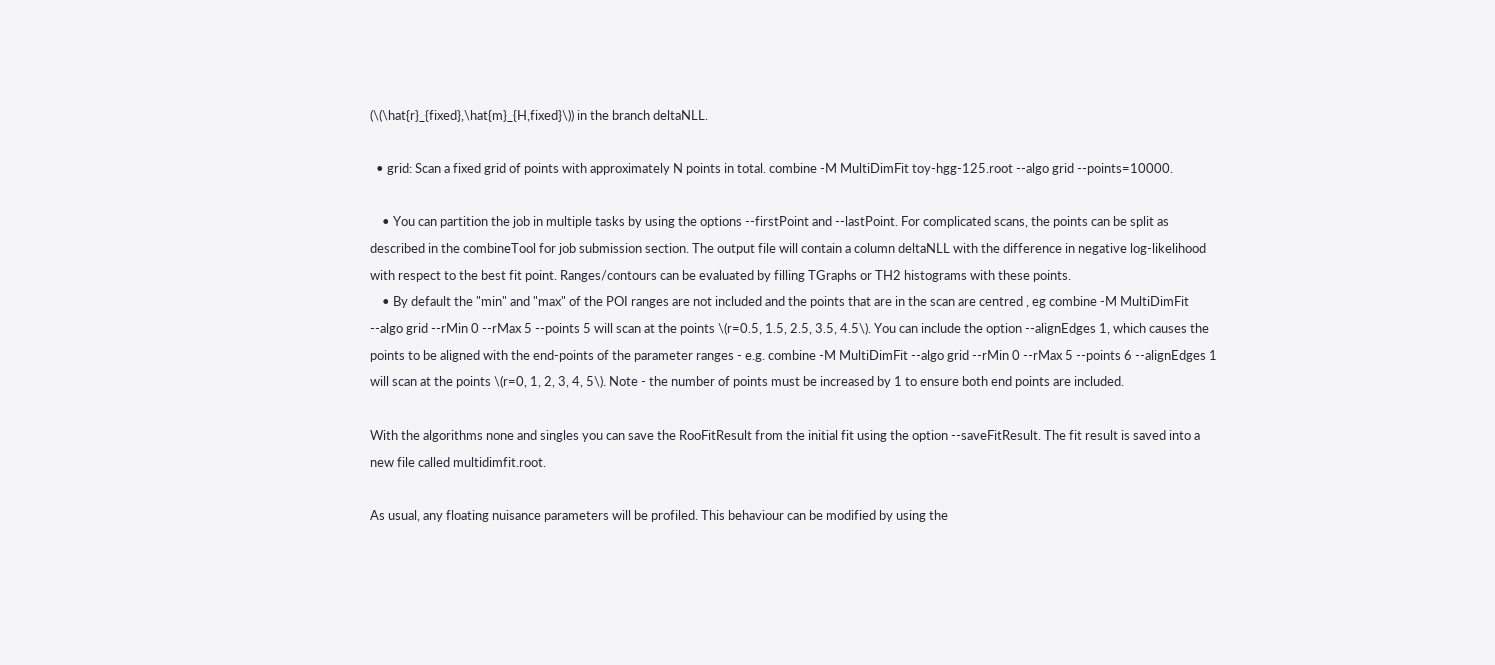(\(\hat{r}_{fixed},\hat{m}_{H,fixed}\)) in the branch deltaNLL.

  • grid: Scan a fixed grid of points with approximately N points in total. combine -M MultiDimFit toy-hgg-125.root --algo grid --points=10000.

    • You can partition the job in multiple tasks by using the options --firstPoint and --lastPoint. For complicated scans, the points can be split as described in the combineTool for job submission section. The output file will contain a column deltaNLL with the difference in negative log-likelihood with respect to the best fit point. Ranges/contours can be evaluated by filling TGraphs or TH2 histograms with these points.
    • By default the "min" and "max" of the POI ranges are not included and the points that are in the scan are centred , eg combine -M MultiDimFit --algo grid --rMin 0 --rMax 5 --points 5 will scan at the points \(r=0.5, 1.5, 2.5, 3.5, 4.5\). You can include the option --alignEdges 1, which causes the points to be aligned with the end-points of the parameter ranges - e.g. combine -M MultiDimFit --algo grid --rMin 0 --rMax 5 --points 6 --alignEdges 1 will scan at the points \(r=0, 1, 2, 3, 4, 5\). Note - the number of points must be increased by 1 to ensure both end points are included.

With the algorithms none and singles you can save the RooFitResult from the initial fit using the option --saveFitResult. The fit result is saved into a new file called multidimfit.root.

As usual, any floating nuisance parameters will be profiled. This behaviour can be modified by using the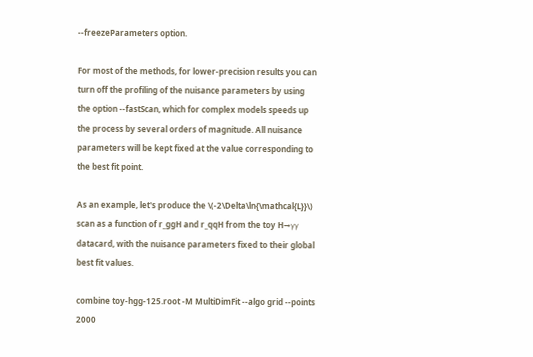--freezeParameters option.

For most of the methods, for lower-precision results you can turn off the profiling of the nuisance parameters by using the option --fastScan, which for complex models speeds up the process by several orders of magnitude. All nuisance parameters will be kept fixed at the value corresponding to the best fit point.

As an example, let's produce the \(-2\Delta\ln{\mathcal{L}}\) scan as a function of r_ggH and r_qqH from the toy H→γγ datacard, with the nuisance parameters fixed to their global best fit values.

combine toy-hgg-125.root -M MultiDimFit --algo grid --points 2000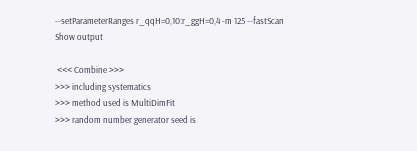--setParameterRanges r_qqH=0,10:r_ggH=0,4 -m 125 --fastScan
Show output

 <<< Combine >>>
>>> including systematics
>>> method used is MultiDimFit
>>> random number generator seed is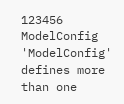123456
ModelConfig 'ModelConfig' defines more than one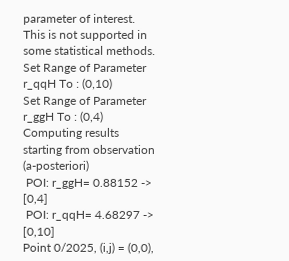parameter of interest. This is not supported in some statistical methods.
Set Range of Parameter r_qqH To : (0,10)
Set Range of Parameter r_ggH To : (0,4)
Computing results starting from observation (a-posteriori)
 POI: r_ggH= 0.88152 -> [0,4]
 POI: r_qqH= 4.68297 -> [0,10]
Point 0/2025, (i,j) = (0,0),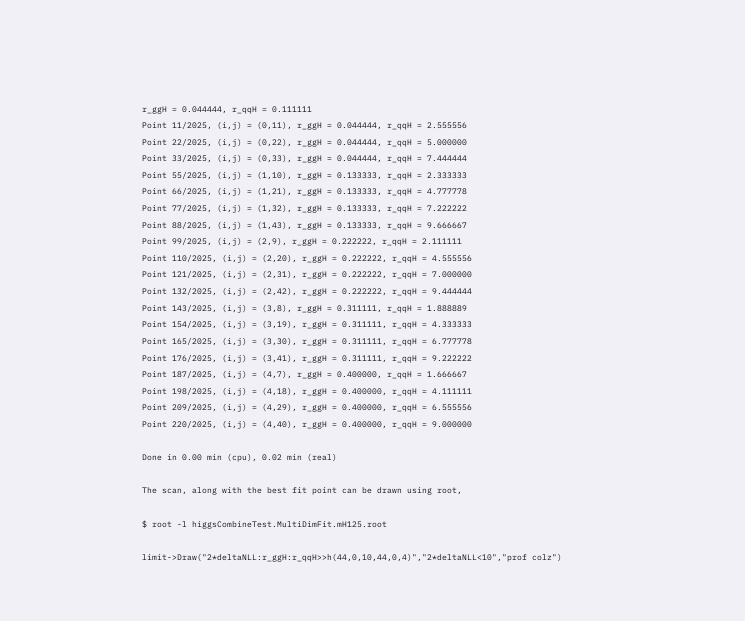r_ggH = 0.044444, r_qqH = 0.111111
Point 11/2025, (i,j) = (0,11), r_ggH = 0.044444, r_qqH = 2.555556
Point 22/2025, (i,j) = (0,22), r_ggH = 0.044444, r_qqH = 5.000000
Point 33/2025, (i,j) = (0,33), r_ggH = 0.044444, r_qqH = 7.444444
Point 55/2025, (i,j) = (1,10), r_ggH = 0.133333, r_qqH = 2.333333
Point 66/2025, (i,j) = (1,21), r_ggH = 0.133333, r_qqH = 4.777778
Point 77/2025, (i,j) = (1,32), r_ggH = 0.133333, r_qqH = 7.222222
Point 88/2025, (i,j) = (1,43), r_ggH = 0.133333, r_qqH = 9.666667
Point 99/2025, (i,j) = (2,9), r_ggH = 0.222222, r_qqH = 2.111111
Point 110/2025, (i,j) = (2,20), r_ggH = 0.222222, r_qqH = 4.555556
Point 121/2025, (i,j) = (2,31), r_ggH = 0.222222, r_qqH = 7.000000
Point 132/2025, (i,j) = (2,42), r_ggH = 0.222222, r_qqH = 9.444444
Point 143/2025, (i,j) = (3,8), r_ggH = 0.311111, r_qqH = 1.888889
Point 154/2025, (i,j) = (3,19), r_ggH = 0.311111, r_qqH = 4.333333
Point 165/2025, (i,j) = (3,30), r_ggH = 0.311111, r_qqH = 6.777778
Point 176/2025, (i,j) = (3,41), r_ggH = 0.311111, r_qqH = 9.222222
Point 187/2025, (i,j) = (4,7), r_ggH = 0.400000, r_qqH = 1.666667
Point 198/2025, (i,j) = (4,18), r_ggH = 0.400000, r_qqH = 4.111111
Point 209/2025, (i,j) = (4,29), r_ggH = 0.400000, r_qqH = 6.555556
Point 220/2025, (i,j) = (4,40), r_ggH = 0.400000, r_qqH = 9.000000

Done in 0.00 min (cpu), 0.02 min (real)

The scan, along with the best fit point can be drawn using root,

$ root -l higgsCombineTest.MultiDimFit.mH125.root

limit->Draw("2*deltaNLL:r_ggH:r_qqH>>h(44,0,10,44,0,4)","2*deltaNLL<10","prof colz")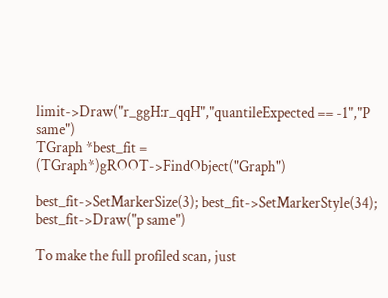limit->Draw("r_ggH:r_qqH","quantileExpected == -1","P same")
TGraph *best_fit = (TGraph*)gROOT->FindObject("Graph")

best_fit->SetMarkerSize(3); best_fit->SetMarkerStyle(34); best_fit->Draw("p same")

To make the full profiled scan, just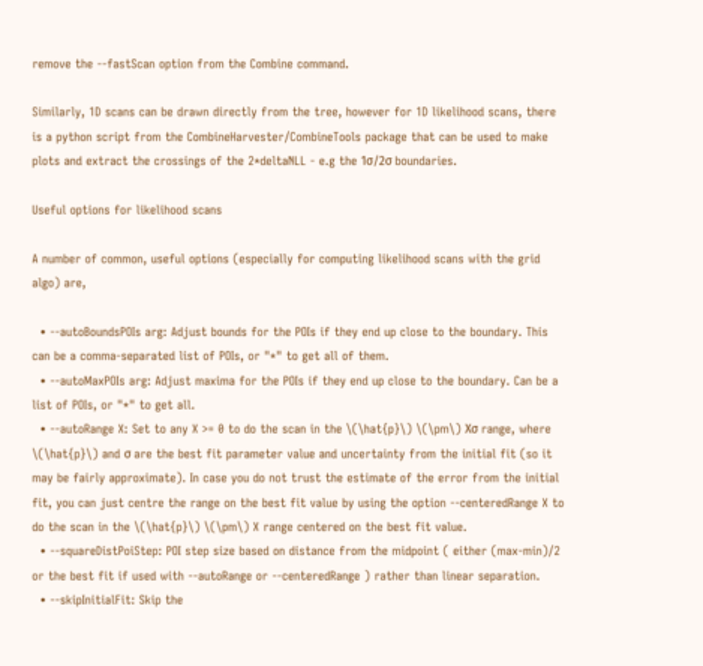remove the --fastScan option from the Combine command.

Similarly, 1D scans can be drawn directly from the tree, however for 1D likelihood scans, there is a python script from the CombineHarvester/CombineTools package that can be used to make plots and extract the crossings of the 2*deltaNLL - e.g the 1σ/2σ boundaries.

Useful options for likelihood scans

A number of common, useful options (especially for computing likelihood scans with the grid algo) are,

  • --autoBoundsPOIs arg: Adjust bounds for the POIs if they end up close to the boundary. This can be a comma-separated list of POIs, or "*" to get all of them.
  • --autoMaxPOIs arg: Adjust maxima for the POIs if they end up close to the boundary. Can be a list of POIs, or "*" to get all.
  • --autoRange X: Set to any X >= 0 to do the scan in the \(\hat{p}\) \(\pm\) Xσ range, where \(\hat{p}\) and σ are the best fit parameter value and uncertainty from the initial fit (so it may be fairly approximate). In case you do not trust the estimate of the error from the initial fit, you can just centre the range on the best fit value by using the option --centeredRange X to do the scan in the \(\hat{p}\) \(\pm\) X range centered on the best fit value.
  • --squareDistPoiStep: POI step size based on distance from the midpoint ( either (max-min)/2 or the best fit if used with --autoRange or --centeredRange ) rather than linear separation.
  • --skipInitialFit: Skip the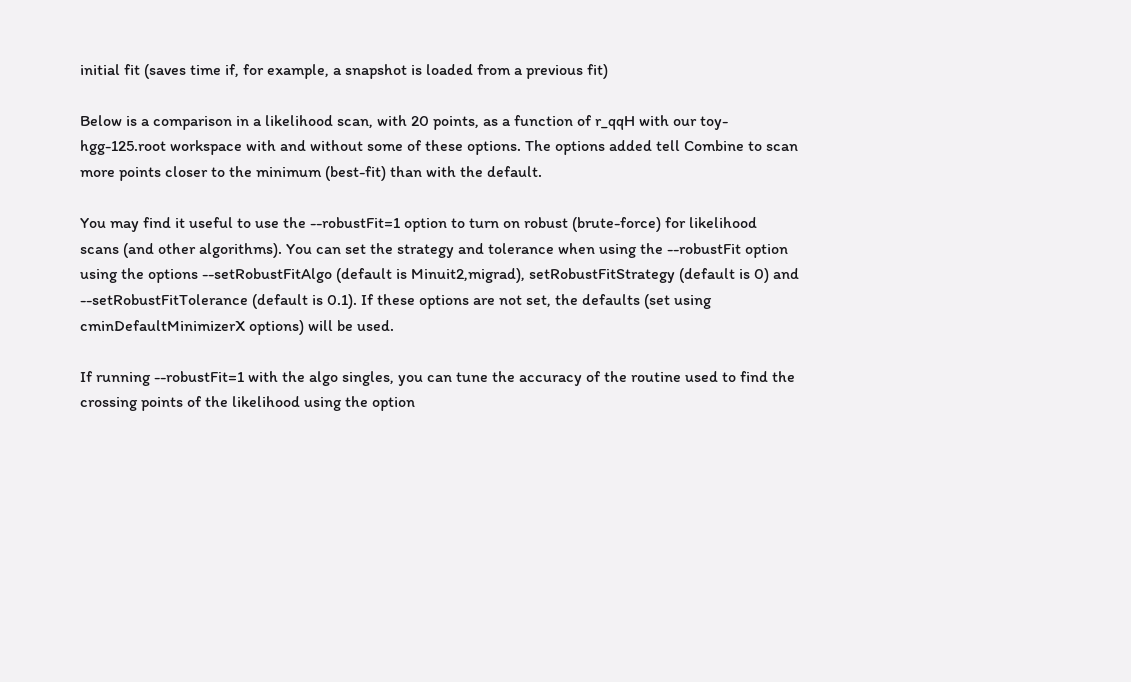initial fit (saves time if, for example, a snapshot is loaded from a previous fit)

Below is a comparison in a likelihood scan, with 20 points, as a function of r_qqH with our toy-hgg-125.root workspace with and without some of these options. The options added tell Combine to scan more points closer to the minimum (best-fit) than with the default.

You may find it useful to use the --robustFit=1 option to turn on robust (brute-force) for likelihood scans (and other algorithms). You can set the strategy and tolerance when using the --robustFit option using the options --setRobustFitAlgo (default is Minuit2,migrad), setRobustFitStrategy (default is 0) and --setRobustFitTolerance (default is 0.1). If these options are not set, the defaults (set using cminDefaultMinimizerX options) will be used.

If running --robustFit=1 with the algo singles, you can tune the accuracy of the routine used to find the crossing points of the likelihood using the option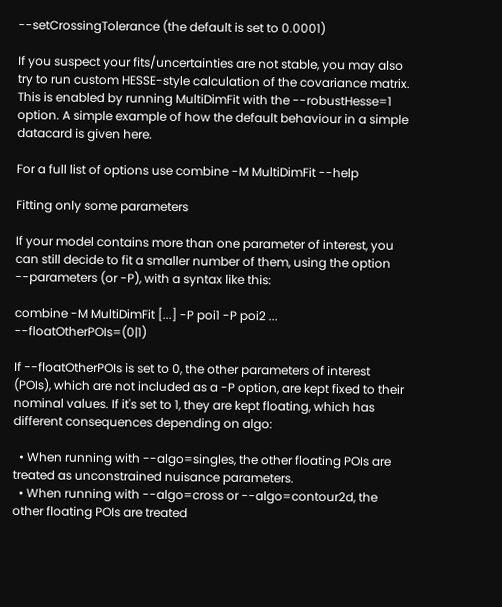--setCrossingTolerance (the default is set to 0.0001)

If you suspect your fits/uncertainties are not stable, you may also try to run custom HESSE-style calculation of the covariance matrix. This is enabled by running MultiDimFit with the --robustHesse=1 option. A simple example of how the default behaviour in a simple datacard is given here.

For a full list of options use combine -M MultiDimFit --help

Fitting only some parameters

If your model contains more than one parameter of interest, you can still decide to fit a smaller number of them, using the option --parameters (or -P), with a syntax like this:

combine -M MultiDimFit [...] -P poi1 -P poi2 ... --floatOtherPOIs=(0|1)

If --floatOtherPOIs is set to 0, the other parameters of interest (POIs), which are not included as a -P option, are kept fixed to their nominal values. If it's set to 1, they are kept floating, which has different consequences depending on algo:

  • When running with --algo=singles, the other floating POIs are treated as unconstrained nuisance parameters.
  • When running with --algo=cross or --algo=contour2d, the other floating POIs are treated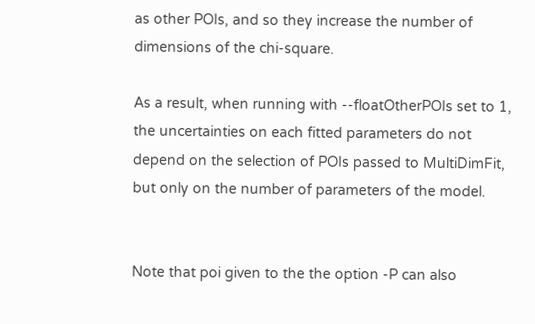as other POIs, and so they increase the number of dimensions of the chi-square.

As a result, when running with --floatOtherPOIs set to 1, the uncertainties on each fitted parameters do not depend on the selection of POIs passed to MultiDimFit, but only on the number of parameters of the model.


Note that poi given to the the option -P can also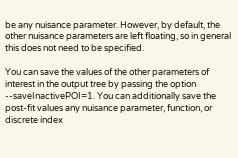be any nuisance parameter. However, by default, the other nuisance parameters are left floating, so in general this does not need to be specified.

You can save the values of the other parameters of interest in the output tree by passing the option --saveInactivePOI=1. You can additionally save the post-fit values any nuisance parameter, function, or discrete index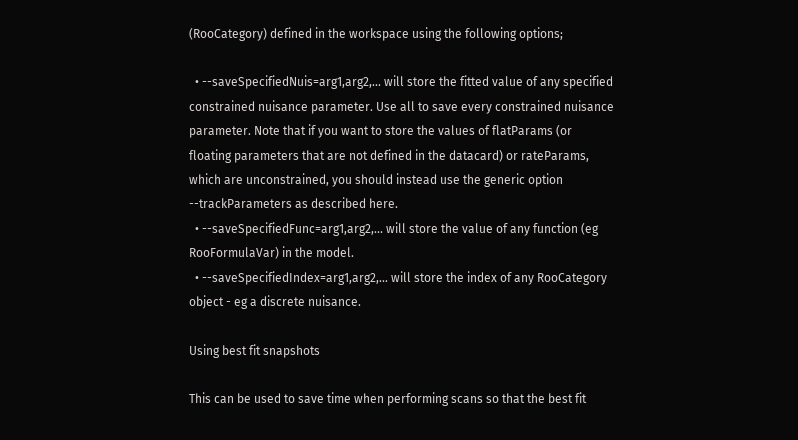(RooCategory) defined in the workspace using the following options;

  • --saveSpecifiedNuis=arg1,arg2,... will store the fitted value of any specified constrained nuisance parameter. Use all to save every constrained nuisance parameter. Note that if you want to store the values of flatParams (or floating parameters that are not defined in the datacard) or rateParams, which are unconstrained, you should instead use the generic option --trackParameters as described here.
  • --saveSpecifiedFunc=arg1,arg2,... will store the value of any function (eg RooFormulaVar) in the model.
  • --saveSpecifiedIndex=arg1,arg2,... will store the index of any RooCategory object - eg a discrete nuisance.

Using best fit snapshots

This can be used to save time when performing scans so that the best fit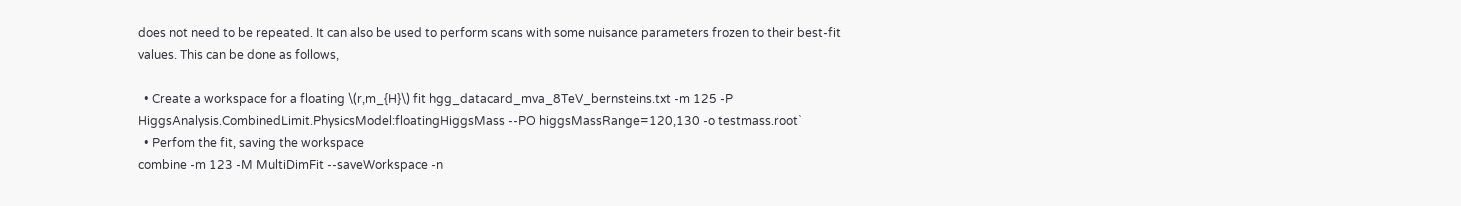does not need to be repeated. It can also be used to perform scans with some nuisance parameters frozen to their best-fit values. This can be done as follows,

  • Create a workspace for a floating \(r,m_{H}\) fit hgg_datacard_mva_8TeV_bernsteins.txt -m 125 -P HiggsAnalysis.CombinedLimit.PhysicsModel:floatingHiggsMass --PO higgsMassRange=120,130 -o testmass.root`
  • Perfom the fit, saving the workspace
combine -m 123 -M MultiDimFit --saveWorkspace -n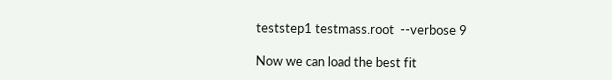teststep1 testmass.root  --verbose 9

Now we can load the best fit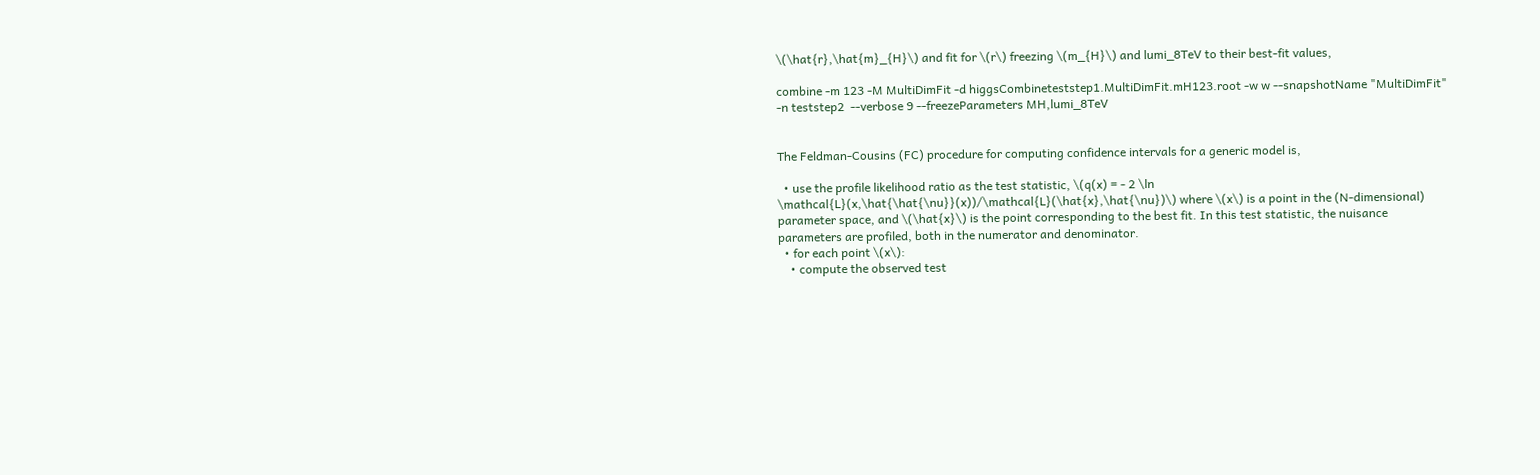\(\hat{r},\hat{m}_{H}\) and fit for \(r\) freezing \(m_{H}\) and lumi_8TeV to their best-fit values,

combine -m 123 -M MultiDimFit -d higgsCombineteststep1.MultiDimFit.mH123.root -w w --snapshotName "MultiDimFit" -n teststep2  --verbose 9 --freezeParameters MH,lumi_8TeV


The Feldman-Cousins (FC) procedure for computing confidence intervals for a generic model is,

  • use the profile likelihood ratio as the test statistic, \(q(x) = - 2 \ln \mathcal{L}(x,\hat{\hat{\nu}}(x))/\mathcal{L}(\hat{x},\hat{\nu})\) where \(x\) is a point in the (N-dimensional) parameter space, and \(\hat{x}\) is the point corresponding to the best fit. In this test statistic, the nuisance parameters are profiled, both in the numerator and denominator.
  • for each point \(x\):
    • compute the observed test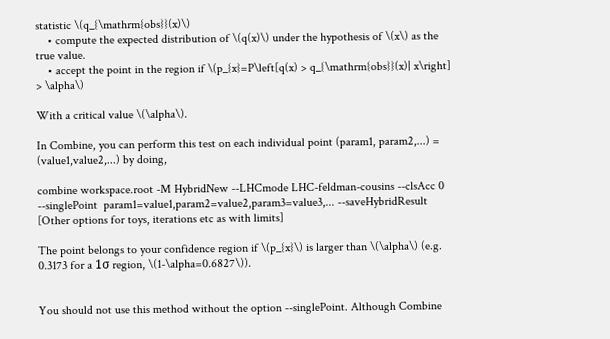statistic \(q_{\mathrm{obs}}(x)\)
    • compute the expected distribution of \(q(x)\) under the hypothesis of \(x\) as the true value.
    • accept the point in the region if \(p_{x}=P\left[q(x) > q_{\mathrm{obs}}(x)| x\right] > \alpha\)

With a critical value \(\alpha\).

In Combine, you can perform this test on each individual point (param1, param2,...) = (value1,value2,...) by doing,

combine workspace.root -M HybridNew --LHCmode LHC-feldman-cousins --clsAcc 0 --singlePoint  param1=value1,param2=value2,param3=value3,... --saveHybridResult [Other options for toys, iterations etc as with limits]

The point belongs to your confidence region if \(p_{x}\) is larger than \(\alpha\) (e.g. 0.3173 for a 1σ region, \(1-\alpha=0.6827\)).


You should not use this method without the option --singlePoint. Although Combine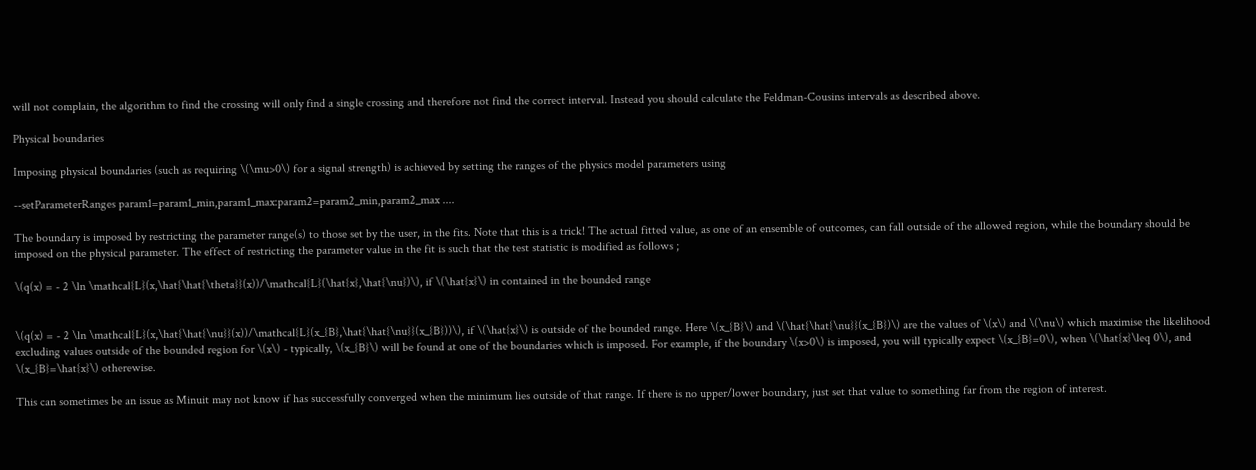will not complain, the algorithm to find the crossing will only find a single crossing and therefore not find the correct interval. Instead you should calculate the Feldman-Cousins intervals as described above.

Physical boundaries

Imposing physical boundaries (such as requiring \(\mu>0\) for a signal strength) is achieved by setting the ranges of the physics model parameters using

--setParameterRanges param1=param1_min,param1_max:param2=param2_min,param2_max ....

The boundary is imposed by restricting the parameter range(s) to those set by the user, in the fits. Note that this is a trick! The actual fitted value, as one of an ensemble of outcomes, can fall outside of the allowed region, while the boundary should be imposed on the physical parameter. The effect of restricting the parameter value in the fit is such that the test statistic is modified as follows ;

\(q(x) = - 2 \ln \mathcal{L}(x,\hat{\hat{\theta}}(x))/\mathcal{L}(\hat{x},\hat{\nu})\), if \(\hat{x}\) in contained in the bounded range


\(q(x) = - 2 \ln \mathcal{L}(x,\hat{\hat{\nu}}(x))/\mathcal{L}(x_{B},\hat{\hat{\nu}}(x_{B}))\), if \(\hat{x}\) is outside of the bounded range. Here \(x_{B}\) and \(\hat{\hat{\nu}}(x_{B})\) are the values of \(x\) and \(\nu\) which maximise the likelihood excluding values outside of the bounded region for \(x\) - typically, \(x_{B}\) will be found at one of the boundaries which is imposed. For example, if the boundary \(x>0\) is imposed, you will typically expect \(x_{B}=0\), when \(\hat{x}\leq 0\), and \(x_{B}=\hat{x}\) otherewise.

This can sometimes be an issue as Minuit may not know if has successfully converged when the minimum lies outside of that range. If there is no upper/lower boundary, just set that value to something far from the region of interest.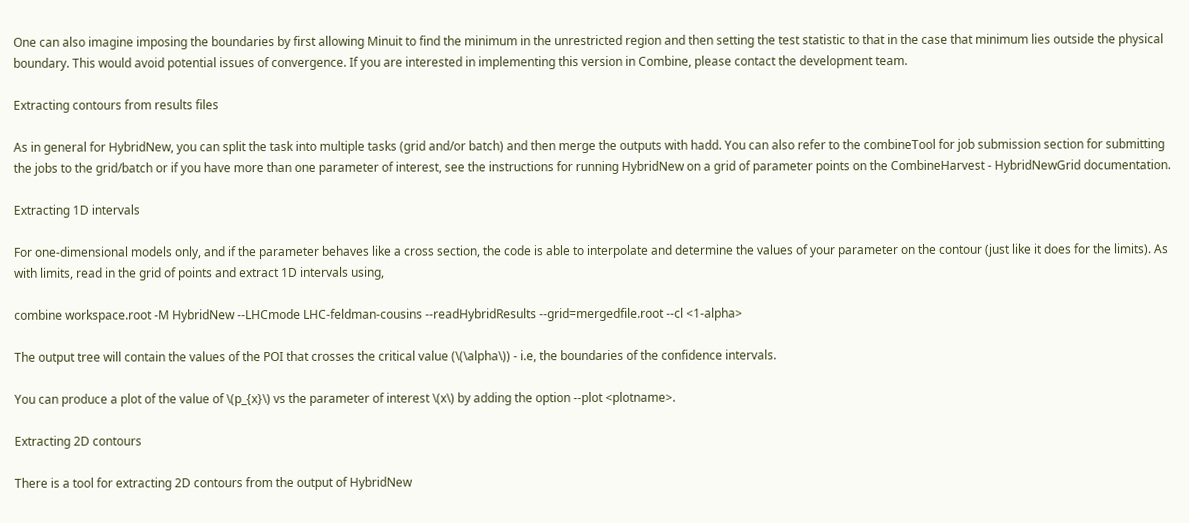One can also imagine imposing the boundaries by first allowing Minuit to find the minimum in the unrestricted region and then setting the test statistic to that in the case that minimum lies outside the physical boundary. This would avoid potential issues of convergence. If you are interested in implementing this version in Combine, please contact the development team.

Extracting contours from results files

As in general for HybridNew, you can split the task into multiple tasks (grid and/or batch) and then merge the outputs with hadd. You can also refer to the combineTool for job submission section for submitting the jobs to the grid/batch or if you have more than one parameter of interest, see the instructions for running HybridNew on a grid of parameter points on the CombineHarvest - HybridNewGrid documentation.

Extracting 1D intervals

For one-dimensional models only, and if the parameter behaves like a cross section, the code is able to interpolate and determine the values of your parameter on the contour (just like it does for the limits). As with limits, read in the grid of points and extract 1D intervals using,

combine workspace.root -M HybridNew --LHCmode LHC-feldman-cousins --readHybridResults --grid=mergedfile.root --cl <1-alpha>

The output tree will contain the values of the POI that crosses the critical value (\(\alpha\)) - i.e, the boundaries of the confidence intervals.

You can produce a plot of the value of \(p_{x}\) vs the parameter of interest \(x\) by adding the option --plot <plotname>.

Extracting 2D contours

There is a tool for extracting 2D contours from the output of HybridNew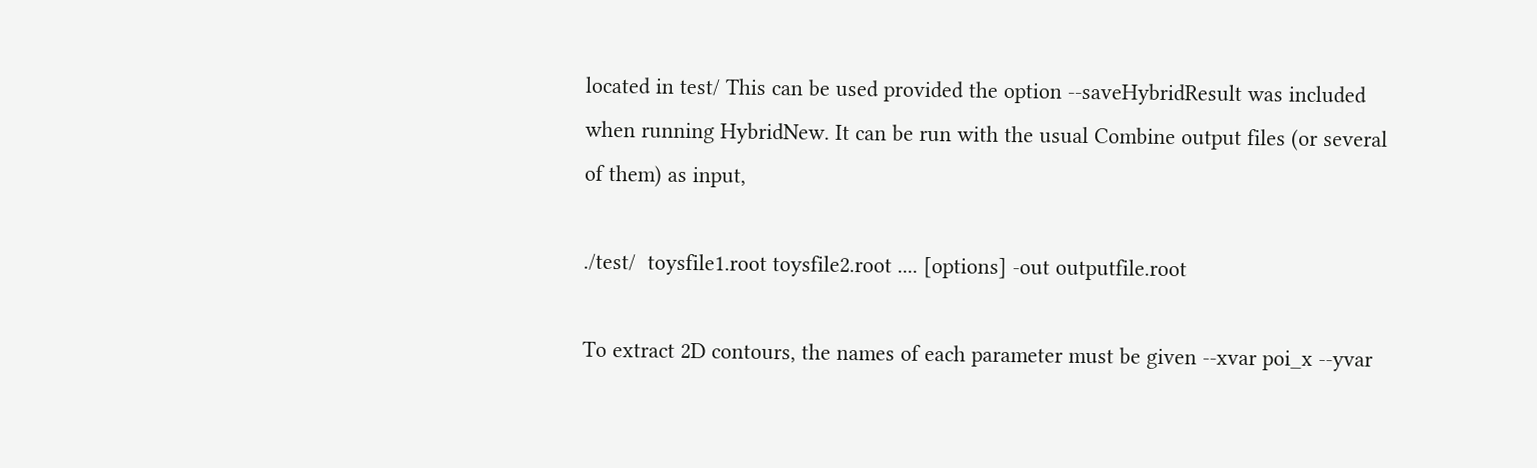located in test/ This can be used provided the option --saveHybridResult was included when running HybridNew. It can be run with the usual Combine output files (or several of them) as input,

./test/  toysfile1.root toysfile2.root .... [options] -out outputfile.root

To extract 2D contours, the names of each parameter must be given --xvar poi_x --yvar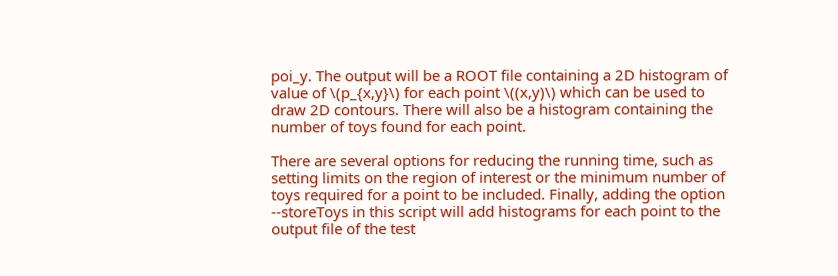poi_y. The output will be a ROOT file containing a 2D histogram of value of \(p_{x,y}\) for each point \((x,y)\) which can be used to draw 2D contours. There will also be a histogram containing the number of toys found for each point.

There are several options for reducing the running time, such as setting limits on the region of interest or the minimum number of toys required for a point to be included. Finally, adding the option --storeToys in this script will add histograms for each point to the output file of the test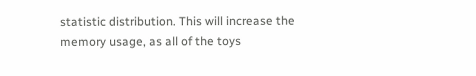statistic distribution. This will increase the memory usage, as all of the toys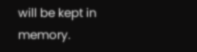will be kept in memory.